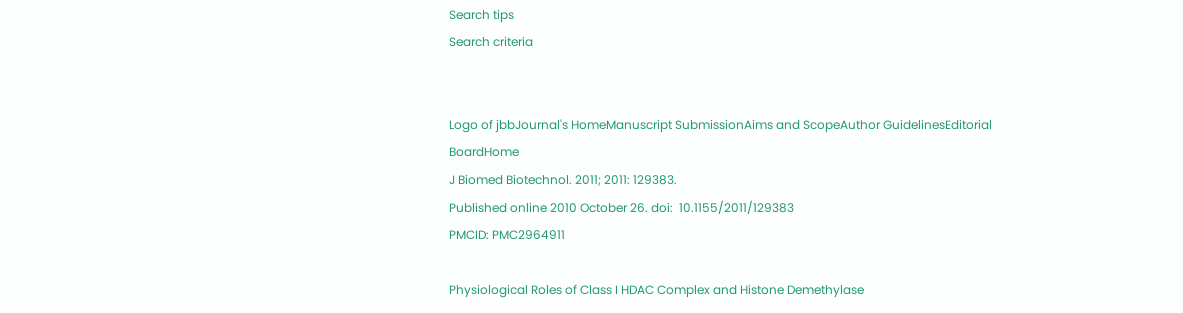Search tips
Search criteria


Logo of jbbJournal's HomeManuscript SubmissionAims and ScopeAuthor GuidelinesEditorial BoardHome
J Biomed Biotechnol. 2011; 2011: 129383.
Published online 2010 October 26. doi:  10.1155/2011/129383
PMCID: PMC2964911

Physiological Roles of Class I HDAC Complex and Histone Demethylase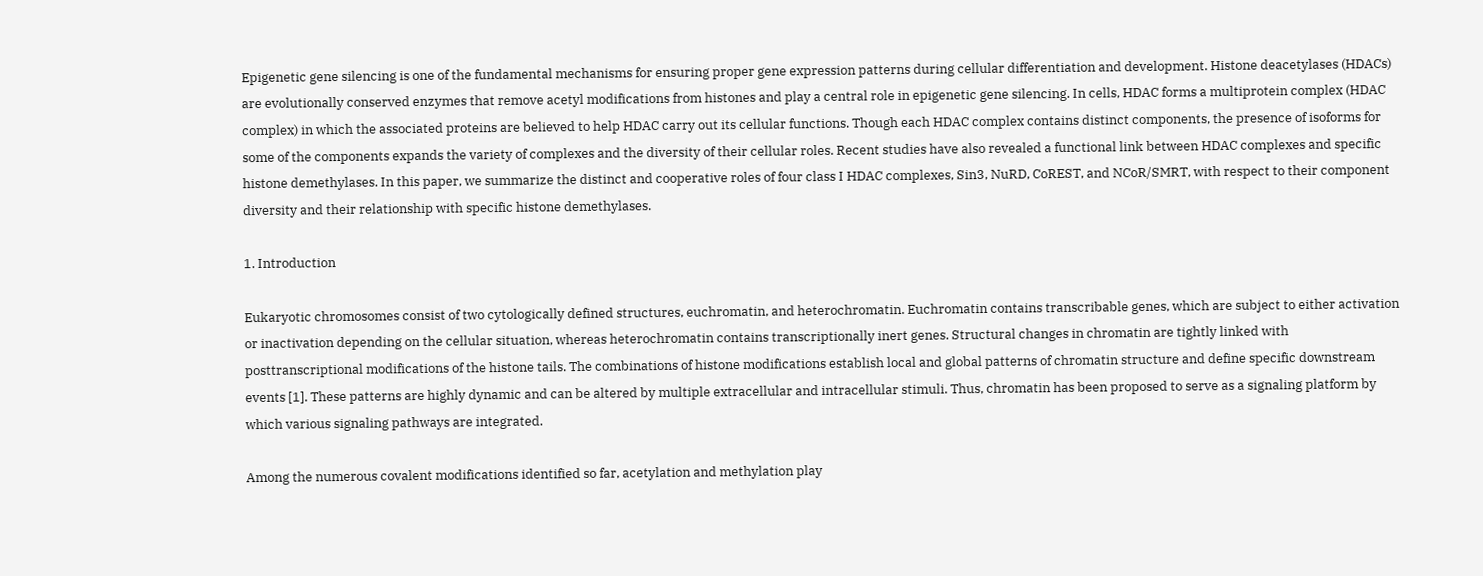Epigenetic gene silencing is one of the fundamental mechanisms for ensuring proper gene expression patterns during cellular differentiation and development. Histone deacetylases (HDACs) are evolutionally conserved enzymes that remove acetyl modifications from histones and play a central role in epigenetic gene silencing. In cells, HDAC forms a multiprotein complex (HDAC complex) in which the associated proteins are believed to help HDAC carry out its cellular functions. Though each HDAC complex contains distinct components, the presence of isoforms for some of the components expands the variety of complexes and the diversity of their cellular roles. Recent studies have also revealed a functional link between HDAC complexes and specific histone demethylases. In this paper, we summarize the distinct and cooperative roles of four class I HDAC complexes, Sin3, NuRD, CoREST, and NCoR/SMRT, with respect to their component diversity and their relationship with specific histone demethylases.

1. Introduction

Eukaryotic chromosomes consist of two cytologically defined structures, euchromatin, and heterochromatin. Euchromatin contains transcribable genes, which are subject to either activation or inactivation depending on the cellular situation, whereas heterochromatin contains transcriptionally inert genes. Structural changes in chromatin are tightly linked with posttranscriptional modifications of the histone tails. The combinations of histone modifications establish local and global patterns of chromatin structure and define specific downstream events [1]. These patterns are highly dynamic and can be altered by multiple extracellular and intracellular stimuli. Thus, chromatin has been proposed to serve as a signaling platform by which various signaling pathways are integrated.

Among the numerous covalent modifications identified so far, acetylation and methylation play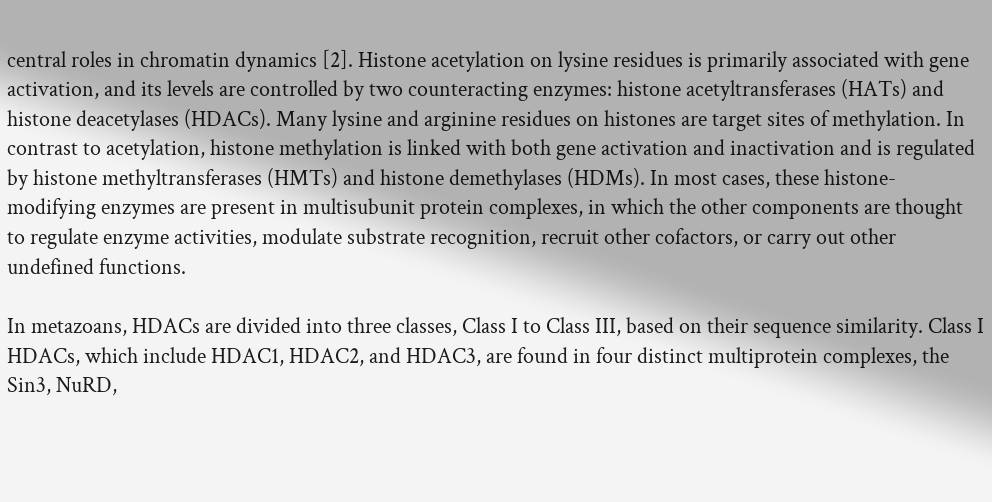central roles in chromatin dynamics [2]. Histone acetylation on lysine residues is primarily associated with gene activation, and its levels are controlled by two counteracting enzymes: histone acetyltransferases (HATs) and histone deacetylases (HDACs). Many lysine and arginine residues on histones are target sites of methylation. In contrast to acetylation, histone methylation is linked with both gene activation and inactivation and is regulated by histone methyltransferases (HMTs) and histone demethylases (HDMs). In most cases, these histone-modifying enzymes are present in multisubunit protein complexes, in which the other components are thought to regulate enzyme activities, modulate substrate recognition, recruit other cofactors, or carry out other undefined functions.

In metazoans, HDACs are divided into three classes, Class I to Class III, based on their sequence similarity. Class I HDACs, which include HDAC1, HDAC2, and HDAC3, are found in four distinct multiprotein complexes, the Sin3, NuRD,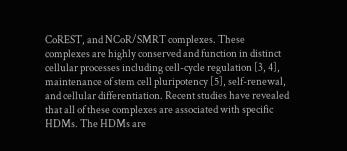CoREST, and NCoR/SMRT complexes. These complexes are highly conserved and function in distinct cellular processes including cell-cycle regulation [3, 4], maintenance of stem cell pluripotency [5], self-renewal, and cellular differentiation. Recent studies have revealed that all of these complexes are associated with specific HDMs. The HDMs are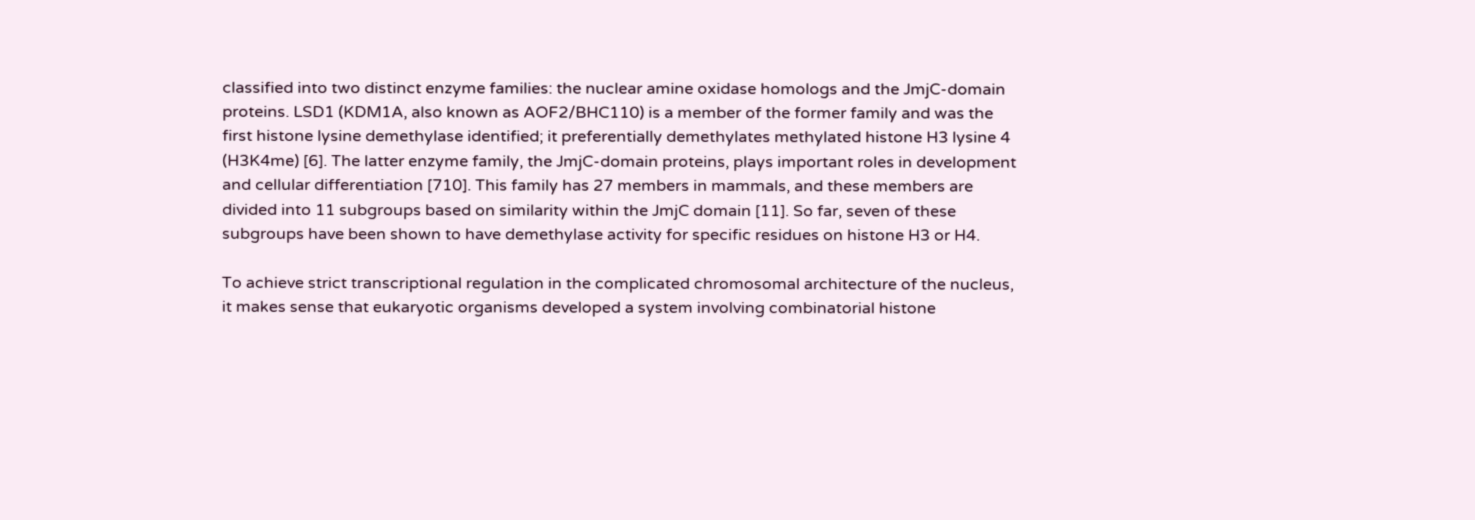classified into two distinct enzyme families: the nuclear amine oxidase homologs and the JmjC-domain proteins. LSD1 (KDM1A, also known as AOF2/BHC110) is a member of the former family and was the first histone lysine demethylase identified; it preferentially demethylates methylated histone H3 lysine 4 (H3K4me) [6]. The latter enzyme family, the JmjC-domain proteins, plays important roles in development and cellular differentiation [710]. This family has 27 members in mammals, and these members are divided into 11 subgroups based on similarity within the JmjC domain [11]. So far, seven of these subgroups have been shown to have demethylase activity for specific residues on histone H3 or H4.

To achieve strict transcriptional regulation in the complicated chromosomal architecture of the nucleus, it makes sense that eukaryotic organisms developed a system involving combinatorial histone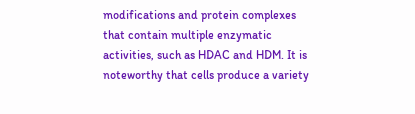modifications and protein complexes that contain multiple enzymatic activities, such as HDAC and HDM. It is noteworthy that cells produce a variety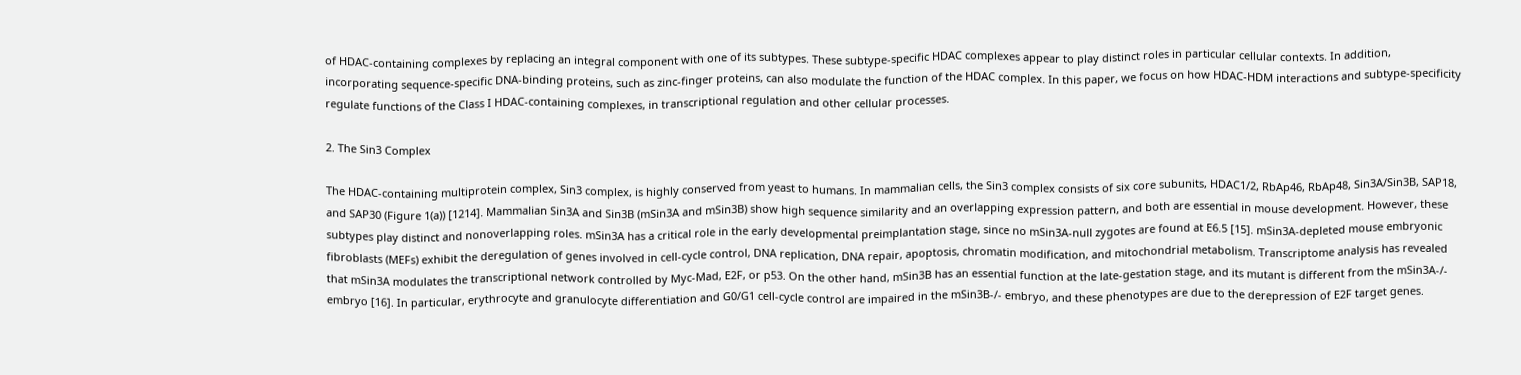of HDAC-containing complexes by replacing an integral component with one of its subtypes. These subtype-specific HDAC complexes appear to play distinct roles in particular cellular contexts. In addition, incorporating sequence-specific DNA-binding proteins, such as zinc-finger proteins, can also modulate the function of the HDAC complex. In this paper, we focus on how HDAC-HDM interactions and subtype-specificity regulate functions of the Class I HDAC-containing complexes, in transcriptional regulation and other cellular processes.

2. The Sin3 Complex

The HDAC-containing multiprotein complex, Sin3 complex, is highly conserved from yeast to humans. In mammalian cells, the Sin3 complex consists of six core subunits, HDAC1/2, RbAp46, RbAp48, Sin3A/Sin3B, SAP18, and SAP30 (Figure 1(a)) [1214]. Mammalian Sin3A and Sin3B (mSin3A and mSin3B) show high sequence similarity and an overlapping expression pattern, and both are essential in mouse development. However, these subtypes play distinct and nonoverlapping roles. mSin3A has a critical role in the early developmental preimplantation stage, since no mSin3A-null zygotes are found at E6.5 [15]. mSin3A-depleted mouse embryonic fibroblasts (MEFs) exhibit the deregulation of genes involved in cell-cycle control, DNA replication, DNA repair, apoptosis, chromatin modification, and mitochondrial metabolism. Transcriptome analysis has revealed that mSin3A modulates the transcriptional network controlled by Myc-Mad, E2F, or p53. On the other hand, mSin3B has an essential function at the late-gestation stage, and its mutant is different from the mSin3A-/- embryo [16]. In particular, erythrocyte and granulocyte differentiation and G0/G1 cell-cycle control are impaired in the mSin3B-/- embryo, and these phenotypes are due to the derepression of E2F target genes.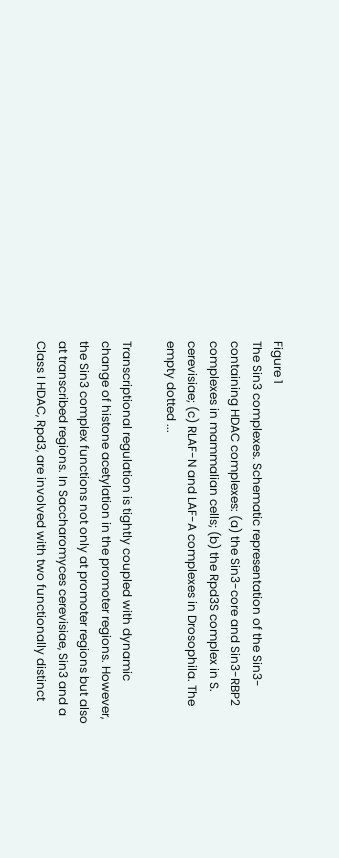Figure 1
The Sin3 complexes. Schematic representation of the Sin3-containing HDAC complexes: (a) the Sin3-core and Sin3-RBP2 complexes in mammalian cells; (b) the Rpd3S complex in S. cerevisiae; (c) RLAF-N and LAF-A complexes in Drosophila. The empty dotted ...

Transcriptional regulation is tightly coupled with dynamic change of histone acetylation in the promoter regions. However, the Sin3 complex functions not only at promoter regions but also at transcribed regions. In Saccharomyces cerevisiae, Sin3 and a Class I HDAC, Rpd3, are involved with two functionally distinct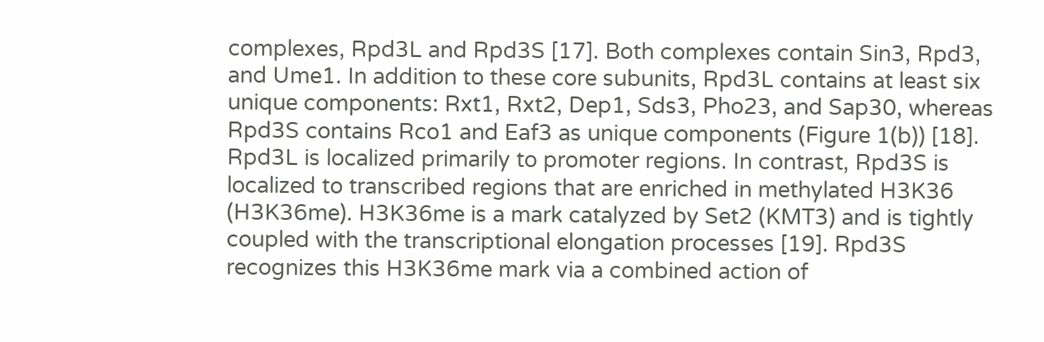complexes, Rpd3L and Rpd3S [17]. Both complexes contain Sin3, Rpd3, and Ume1. In addition to these core subunits, Rpd3L contains at least six unique components: Rxt1, Rxt2, Dep1, Sds3, Pho23, and Sap30, whereas Rpd3S contains Rco1 and Eaf3 as unique components (Figure 1(b)) [18]. Rpd3L is localized primarily to promoter regions. In contrast, Rpd3S is localized to transcribed regions that are enriched in methylated H3K36 (H3K36me). H3K36me is a mark catalyzed by Set2 (KMT3) and is tightly coupled with the transcriptional elongation processes [19]. Rpd3S recognizes this H3K36me mark via a combined action of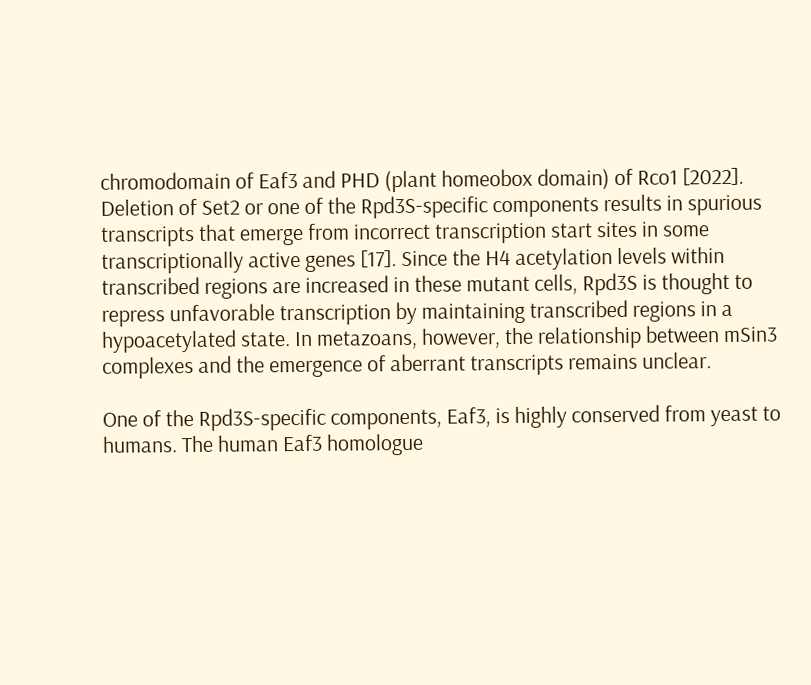chromodomain of Eaf3 and PHD (plant homeobox domain) of Rco1 [2022]. Deletion of Set2 or one of the Rpd3S-specific components results in spurious transcripts that emerge from incorrect transcription start sites in some transcriptionally active genes [17]. Since the H4 acetylation levels within transcribed regions are increased in these mutant cells, Rpd3S is thought to repress unfavorable transcription by maintaining transcribed regions in a hypoacetylated state. In metazoans, however, the relationship between mSin3 complexes and the emergence of aberrant transcripts remains unclear.

One of the Rpd3S-specific components, Eaf3, is highly conserved from yeast to humans. The human Eaf3 homologue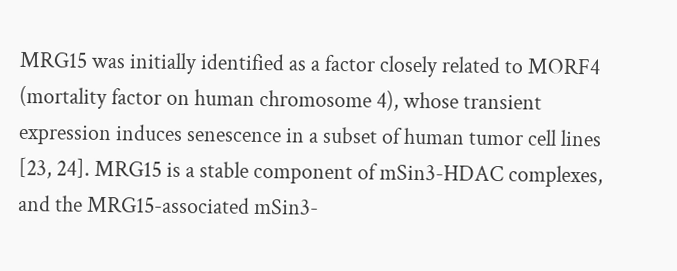MRG15 was initially identified as a factor closely related to MORF4 (mortality factor on human chromosome 4), whose transient expression induces senescence in a subset of human tumor cell lines [23, 24]. MRG15 is a stable component of mSin3-HDAC complexes, and the MRG15-associated mSin3-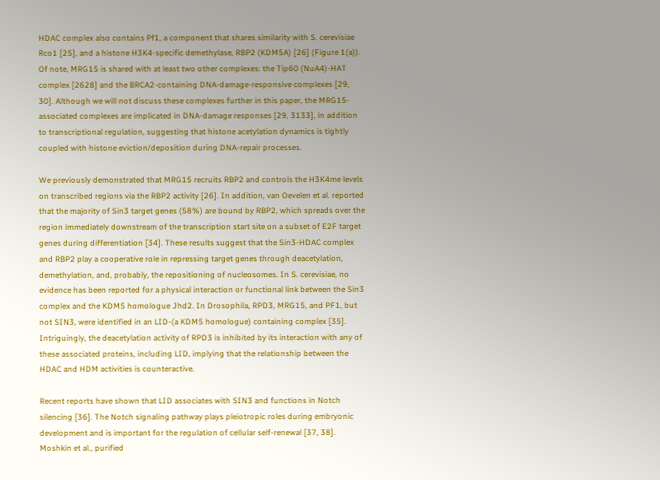HDAC complex also contains Pf1, a component that shares similarity with S. cerevisiae Rco1 [25], and a histone H3K4-specific demethylase, RBP2 (KDM5A) [26] (Figure 1(a)). Of note, MRG15 is shared with at least two other complexes: the Tip60 (NuA4)-HAT complex [2628] and the BRCA2-containing DNA-damage-responsive complexes [29, 30]. Although we will not discuss these complexes further in this paper, the MRG15-associated complexes are implicated in DNA-damage responses [29, 3133], in addition to transcriptional regulation, suggesting that histone acetylation dynamics is tightly coupled with histone eviction/deposition during DNA-repair processes.

We previously demonstrated that MRG15 recruits RBP2 and controls the H3K4me levels on transcribed regions via the RBP2 activity [26]. In addition, van Oevelen et al. reported that the majority of Sin3 target genes (58%) are bound by RBP2, which spreads over the region immediately downstream of the transcription start site on a subset of E2F target genes during differentiation [34]. These results suggest that the Sin3-HDAC complex and RBP2 play a cooperative role in repressing target genes through deacetylation, demethylation, and, probably, the repositioning of nucleosomes. In S. cerevisiae, no evidence has been reported for a physical interaction or functional link between the Sin3 complex and the KDM5 homologue Jhd2. In Drosophila, RPD3, MRG15, and PF1, but not SIN3, were identified in an LID-(a KDM5 homologue) containing complex [35]. Intriguingly, the deacetylation activity of RPD3 is inhibited by its interaction with any of these associated proteins, including LID, implying that the relationship between the HDAC and HDM activities is counteractive.

Recent reports have shown that LID associates with SIN3 and functions in Notch silencing [36]. The Notch signaling pathway plays pleiotropic roles during embryonic development and is important for the regulation of cellular self-renewal [37, 38]. Moshkin et al., purified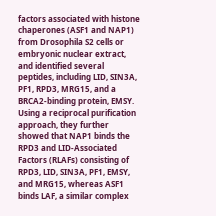factors associated with histone chaperones (ASF1 and NAP1) from Drosophila S2 cells or embryonic nuclear extract, and identified several peptides, including LID, SIN3A, PF1, RPD3, MRG15, and a BRCA2-binding protein, EMSY. Using a reciprocal purification approach, they further showed that NAP1 binds the RPD3 and LID-Associated Factors (RLAFs) consisting of RPD3, LID, SIN3A, PF1, EMSY, and MRG15, whereas ASF1 binds LAF, a similar complex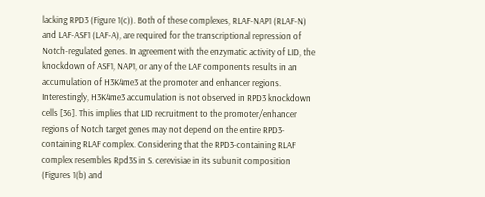lacking RPD3 (Figure 1(c)). Both of these complexes, RLAF-NAP1 (RLAF-N) and LAF-ASF1 (LAF-A), are required for the transcriptional repression of Notch-regulated genes. In agreement with the enzymatic activity of LID, the knockdown of ASF1, NAP1, or any of the LAF components results in an accumulation of H3K4me3 at the promoter and enhancer regions. Interestingly, H3K4me3 accumulation is not observed in RPD3 knockdown cells [36]. This implies that LID recruitment to the promoter/enhancer regions of Notch target genes may not depend on the entire RPD3-containing RLAF complex. Considering that the RPD3-containing RLAF complex resembles Rpd3S in S. cerevisiae in its subunit composition (Figures 1(b) and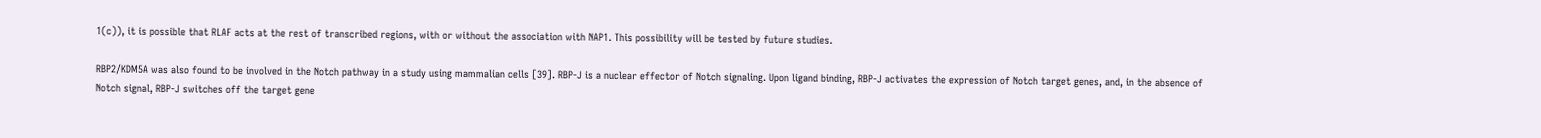1(c)), it is possible that RLAF acts at the rest of transcribed regions, with or without the association with NAP1. This possibility will be tested by future studies.

RBP2/KDM5A was also found to be involved in the Notch pathway in a study using mammalian cells [39]. RBP-J is a nuclear effector of Notch signaling. Upon ligand binding, RBP-J activates the expression of Notch target genes, and, in the absence of Notch signal, RBP-J switches off the target gene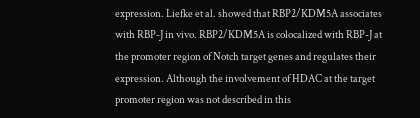expression. Liefke et al. showed that RBP2/KDM5A associates with RBP-J in vivo. RBP2/KDM5A is colocalized with RBP-J at the promoter region of Notch target genes and regulates their expression. Although the involvement of HDAC at the target promoter region was not described in this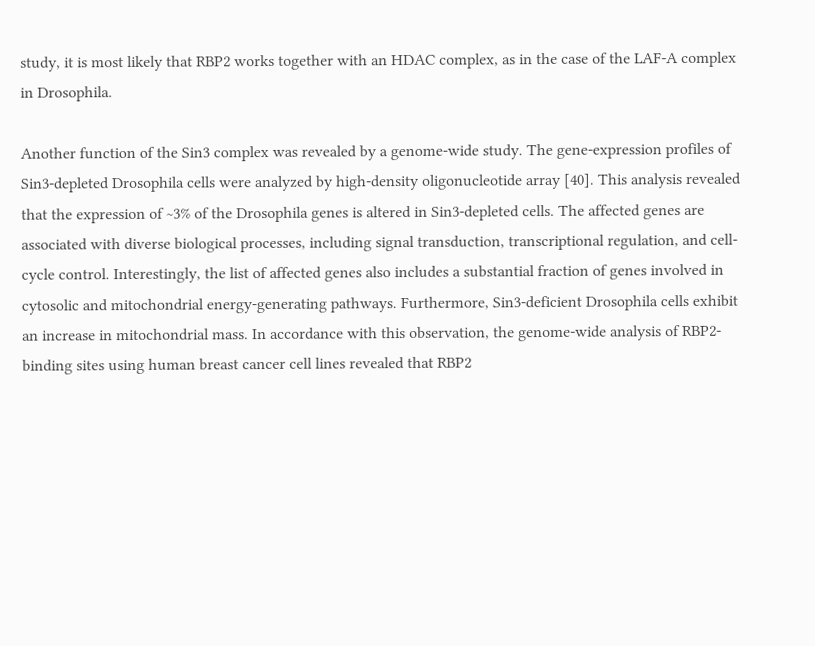study, it is most likely that RBP2 works together with an HDAC complex, as in the case of the LAF-A complex in Drosophila.

Another function of the Sin3 complex was revealed by a genome-wide study. The gene-expression profiles of Sin3-depleted Drosophila cells were analyzed by high-density oligonucleotide array [40]. This analysis revealed that the expression of ~3% of the Drosophila genes is altered in Sin3-depleted cells. The affected genes are associated with diverse biological processes, including signal transduction, transcriptional regulation, and cell-cycle control. Interestingly, the list of affected genes also includes a substantial fraction of genes involved in cytosolic and mitochondrial energy-generating pathways. Furthermore, Sin3-deficient Drosophila cells exhibit an increase in mitochondrial mass. In accordance with this observation, the genome-wide analysis of RBP2-binding sites using human breast cancer cell lines revealed that RBP2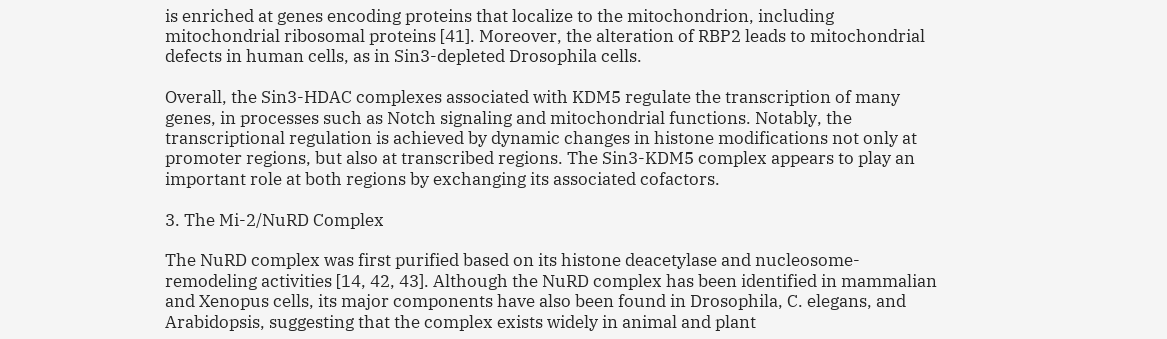is enriched at genes encoding proteins that localize to the mitochondrion, including mitochondrial ribosomal proteins [41]. Moreover, the alteration of RBP2 leads to mitochondrial defects in human cells, as in Sin3-depleted Drosophila cells.

Overall, the Sin3-HDAC complexes associated with KDM5 regulate the transcription of many genes, in processes such as Notch signaling and mitochondrial functions. Notably, the transcriptional regulation is achieved by dynamic changes in histone modifications not only at promoter regions, but also at transcribed regions. The Sin3-KDM5 complex appears to play an important role at both regions by exchanging its associated cofactors.

3. The Mi-2/NuRD Complex

The NuRD complex was first purified based on its histone deacetylase and nucleosome-remodeling activities [14, 42, 43]. Although the NuRD complex has been identified in mammalian and Xenopus cells, its major components have also been found in Drosophila, C. elegans, and Arabidopsis, suggesting that the complex exists widely in animal and plant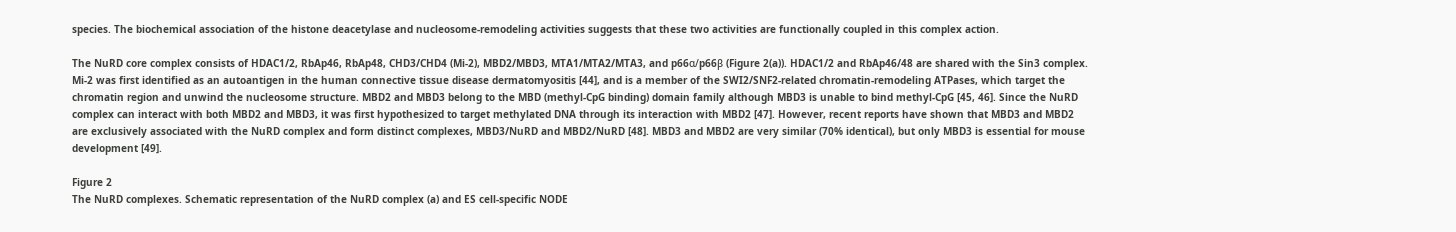species. The biochemical association of the histone deacetylase and nucleosome-remodeling activities suggests that these two activities are functionally coupled in this complex action.

The NuRD core complex consists of HDAC1/2, RbAp46, RbAp48, CHD3/CHD4 (Mi-2), MBD2/MBD3, MTA1/MTA2/MTA3, and p66α/p66β (Figure 2(a)). HDAC1/2 and RbAp46/48 are shared with the Sin3 complex. Mi-2 was first identified as an autoantigen in the human connective tissue disease dermatomyositis [44], and is a member of the SWI2/SNF2-related chromatin-remodeling ATPases, which target the chromatin region and unwind the nucleosome structure. MBD2 and MBD3 belong to the MBD (methyl-CpG binding) domain family although MBD3 is unable to bind methyl-CpG [45, 46]. Since the NuRD complex can interact with both MBD2 and MBD3, it was first hypothesized to target methylated DNA through its interaction with MBD2 [47]. However, recent reports have shown that MBD3 and MBD2 are exclusively associated with the NuRD complex and form distinct complexes, MBD3/NuRD and MBD2/NuRD [48]. MBD3 and MBD2 are very similar (70% identical), but only MBD3 is essential for mouse development [49].

Figure 2
The NuRD complexes. Schematic representation of the NuRD complex (a) and ES cell-specific NODE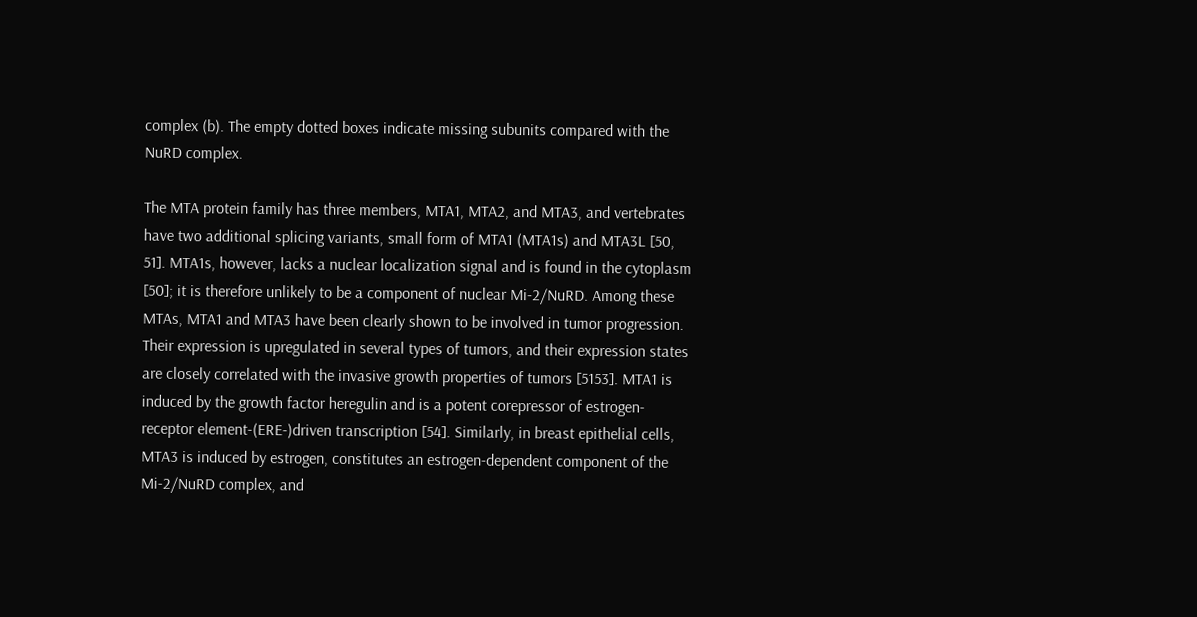complex (b). The empty dotted boxes indicate missing subunits compared with the NuRD complex.

The MTA protein family has three members, MTA1, MTA2, and MTA3, and vertebrates have two additional splicing variants, small form of MTA1 (MTA1s) and MTA3L [50, 51]. MTA1s, however, lacks a nuclear localization signal and is found in the cytoplasm [50]; it is therefore unlikely to be a component of nuclear Mi-2/NuRD. Among these MTAs, MTA1 and MTA3 have been clearly shown to be involved in tumor progression. Their expression is upregulated in several types of tumors, and their expression states are closely correlated with the invasive growth properties of tumors [5153]. MTA1 is induced by the growth factor heregulin and is a potent corepressor of estrogen-receptor element-(ERE-)driven transcription [54]. Similarly, in breast epithelial cells, MTA3 is induced by estrogen, constitutes an estrogen-dependent component of the Mi-2/NuRD complex, and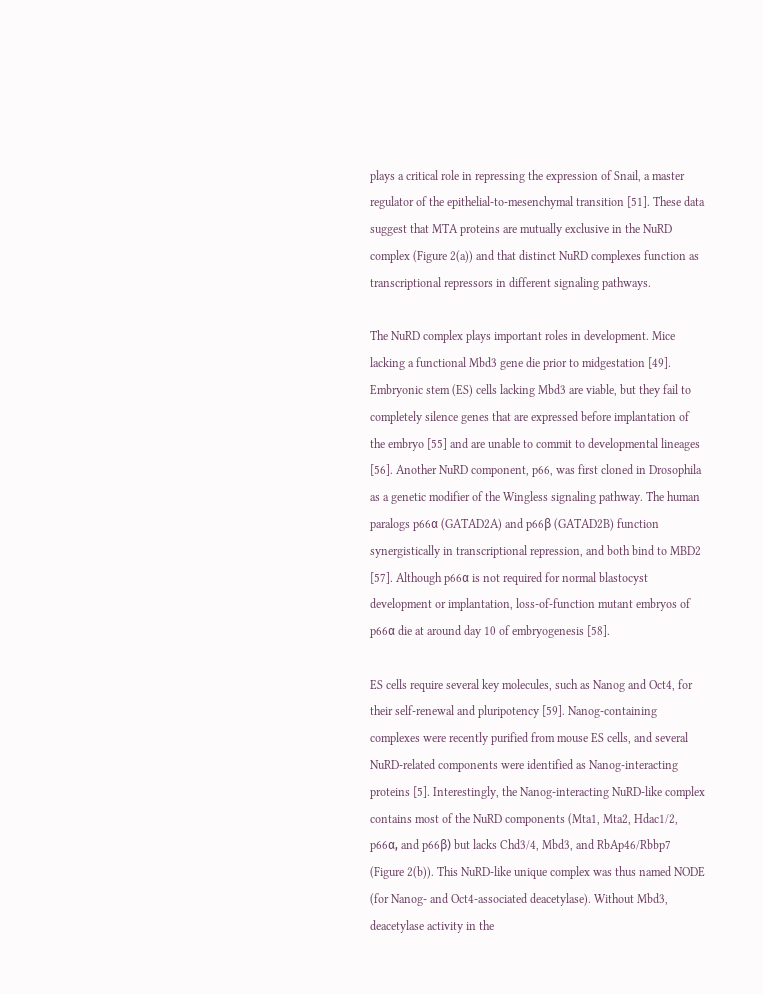plays a critical role in repressing the expression of Snail, a master regulator of the epithelial-to-mesenchymal transition [51]. These data suggest that MTA proteins are mutually exclusive in the NuRD complex (Figure 2(a)) and that distinct NuRD complexes function as transcriptional repressors in different signaling pathways.

The NuRD complex plays important roles in development. Mice lacking a functional Mbd3 gene die prior to midgestation [49]. Embryonic stem (ES) cells lacking Mbd3 are viable, but they fail to completely silence genes that are expressed before implantation of the embryo [55] and are unable to commit to developmental lineages [56]. Another NuRD component, p66, was first cloned in Drosophila as a genetic modifier of the Wingless signaling pathway. The human paralogs p66α (GATAD2A) and p66β (GATAD2B) function synergistically in transcriptional repression, and both bind to MBD2 [57]. Although p66α is not required for normal blastocyst development or implantation, loss-of-function mutant embryos of p66α die at around day 10 of embryogenesis [58].

ES cells require several key molecules, such as Nanog and Oct4, for their self-renewal and pluripotency [59]. Nanog-containing complexes were recently purified from mouse ES cells, and several NuRD-related components were identified as Nanog-interacting proteins [5]. Interestingly, the Nanog-interacting NuRD-like complex contains most of the NuRD components (Mta1, Mta2, Hdac1/2, p66α, and p66β) but lacks Chd3/4, Mbd3, and RbAp46/Rbbp7 (Figure 2(b)). This NuRD-like unique complex was thus named NODE (for Nanog- and Oct4-associated deacetylase). Without Mbd3, deacetylase activity in the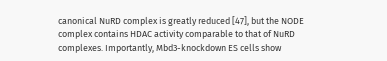canonical NuRD complex is greatly reduced [47], but the NODE complex contains HDAC activity comparable to that of NuRD complexes. Importantly, Mbd3-knockdown ES cells show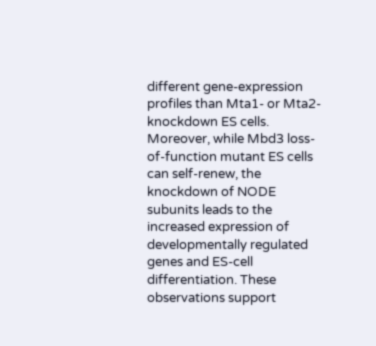different gene-expression profiles than Mta1- or Mta2-knockdown ES cells. Moreover, while Mbd3 loss-of-function mutant ES cells can self-renew, the knockdown of NODE subunits leads to the increased expression of developmentally regulated genes and ES-cell differentiation. These observations support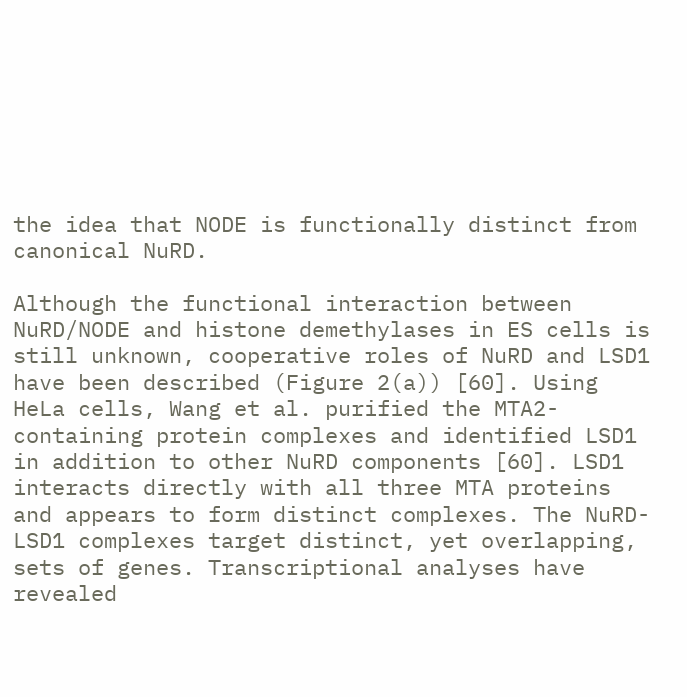the idea that NODE is functionally distinct from canonical NuRD.

Although the functional interaction between NuRD/NODE and histone demethylases in ES cells is still unknown, cooperative roles of NuRD and LSD1 have been described (Figure 2(a)) [60]. Using HeLa cells, Wang et al. purified the MTA2-containing protein complexes and identified LSD1 in addition to other NuRD components [60]. LSD1 interacts directly with all three MTA proteins and appears to form distinct complexes. The NuRD-LSD1 complexes target distinct, yet overlapping, sets of genes. Transcriptional analyses have revealed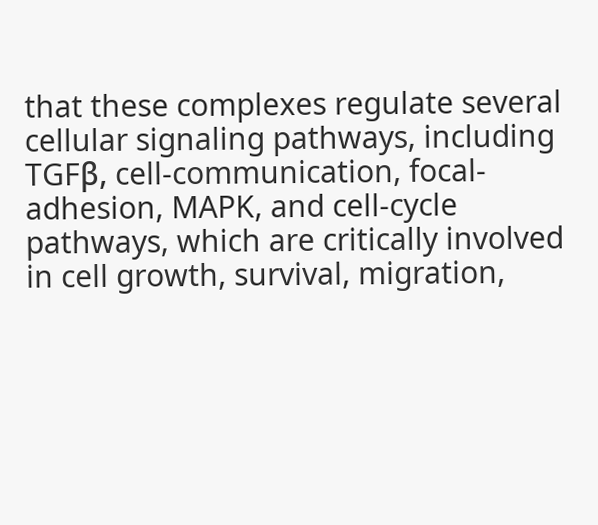that these complexes regulate several cellular signaling pathways, including TGFβ, cell-communication, focal-adhesion, MAPK, and cell-cycle pathways, which are critically involved in cell growth, survival, migration,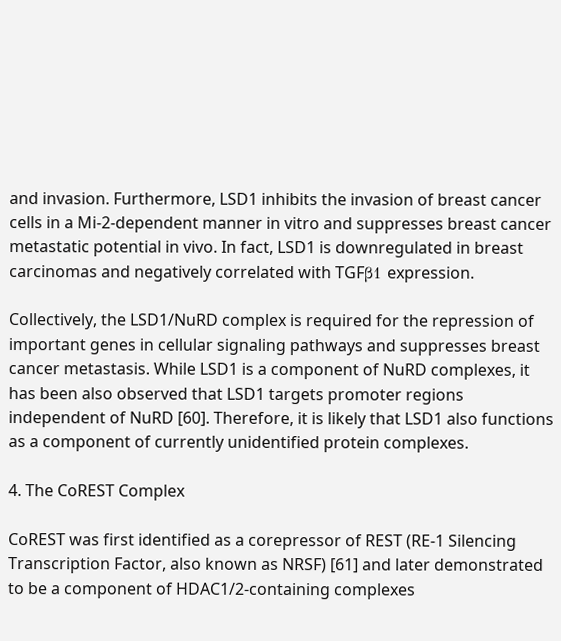and invasion. Furthermore, LSD1 inhibits the invasion of breast cancer cells in a Mi-2-dependent manner in vitro and suppresses breast cancer metastatic potential in vivo. In fact, LSD1 is downregulated in breast carcinomas and negatively correlated with TGFβ1 expression.

Collectively, the LSD1/NuRD complex is required for the repression of important genes in cellular signaling pathways and suppresses breast cancer metastasis. While LSD1 is a component of NuRD complexes, it has been also observed that LSD1 targets promoter regions independent of NuRD [60]. Therefore, it is likely that LSD1 also functions as a component of currently unidentified protein complexes.

4. The CoREST Complex

CoREST was first identified as a corepressor of REST (RE-1 Silencing Transcription Factor, also known as NRSF) [61] and later demonstrated to be a component of HDAC1/2-containing complexes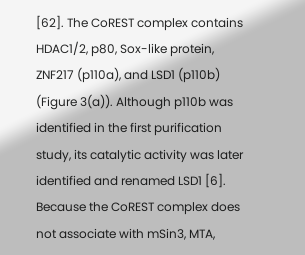[62]. The CoREST complex contains HDAC1/2, p80, Sox-like protein, ZNF217 (p110a), and LSD1 (p110b) (Figure 3(a)). Although p110b was identified in the first purification study, its catalytic activity was later identified and renamed LSD1 [6]. Because the CoREST complex does not associate with mSin3, MTA,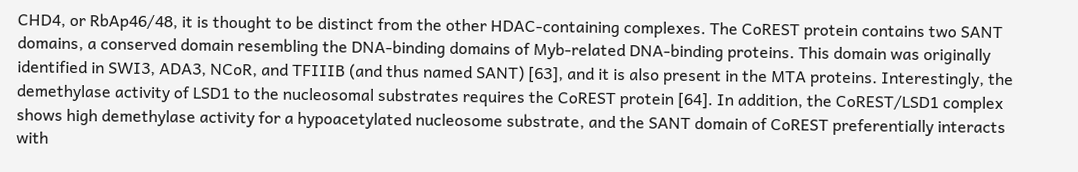CHD4, or RbAp46/48, it is thought to be distinct from the other HDAC-containing complexes. The CoREST protein contains two SANT domains, a conserved domain resembling the DNA-binding domains of Myb-related DNA-binding proteins. This domain was originally identified in SWI3, ADA3, NCoR, and TFIIIB (and thus named SANT) [63], and it is also present in the MTA proteins. Interestingly, the demethylase activity of LSD1 to the nucleosomal substrates requires the CoREST protein [64]. In addition, the CoREST/LSD1 complex shows high demethylase activity for a hypoacetylated nucleosome substrate, and the SANT domain of CoREST preferentially interacts with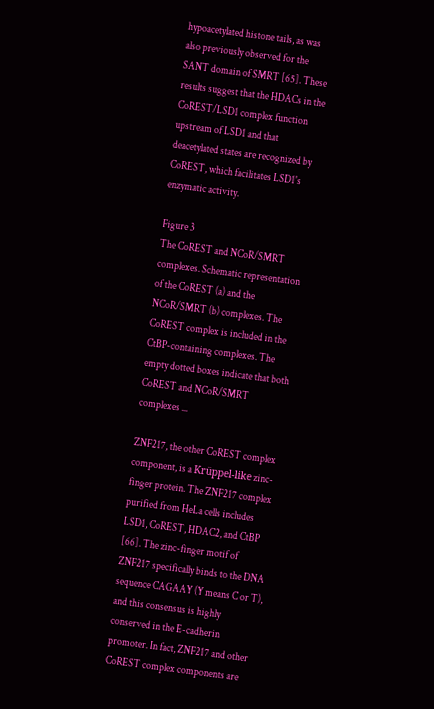hypoacetylated histone tails, as was also previously observed for the SANT domain of SMRT [65]. These results suggest that the HDACs in the CoREST/LSD1 complex function upstream of LSD1 and that deacetylated states are recognized by CoREST, which facilitates LSD1's enzymatic activity.

Figure 3
The CoREST and NCoR/SMRT complexes. Schematic representation of the CoREST (a) and the NCoR/SMRT (b) complexes. The CoREST complex is included in the CtBP-containing complexes. The empty dotted boxes indicate that both CoREST and NCoR/SMRT complexes ...

ZNF217, the other CoREST complex component, is a Krüppel-like zinc-finger protein. The ZNF217 complex purified from HeLa cells includes LSD1, CoREST, HDAC2, and CtBP [66]. The zinc-finger motif of ZNF217 specifically binds to the DNA sequence CAGAAY (Y means C or T), and this consensus is highly conserved in the E-cadherin promoter. In fact, ZNF217 and other CoREST complex components are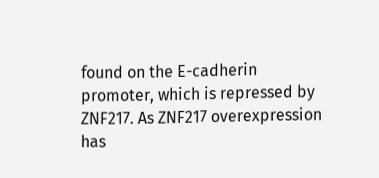found on the E-cadherin promoter, which is repressed by ZNF217. As ZNF217 overexpression has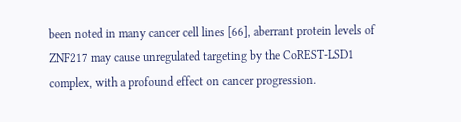been noted in many cancer cell lines [66], aberrant protein levels of ZNF217 may cause unregulated targeting by the CoREST-LSD1 complex, with a profound effect on cancer progression.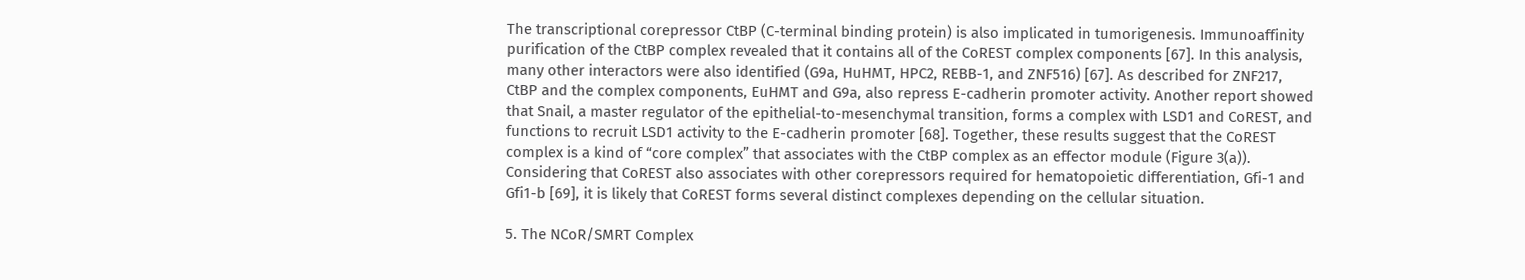The transcriptional corepressor CtBP (C-terminal binding protein) is also implicated in tumorigenesis. Immunoaffinity purification of the CtBP complex revealed that it contains all of the CoREST complex components [67]. In this analysis, many other interactors were also identified (G9a, HuHMT, HPC2, REBB-1, and ZNF516) [67]. As described for ZNF217, CtBP and the complex components, EuHMT and G9a, also repress E-cadherin promoter activity. Another report showed that Snail, a master regulator of the epithelial-to-mesenchymal transition, forms a complex with LSD1 and CoREST, and functions to recruit LSD1 activity to the E-cadherin promoter [68]. Together, these results suggest that the CoREST complex is a kind of “core complex” that associates with the CtBP complex as an effector module (Figure 3(a)). Considering that CoREST also associates with other corepressors required for hematopoietic differentiation, Gfi-1 and Gfi1-b [69], it is likely that CoREST forms several distinct complexes depending on the cellular situation.

5. The NCoR/SMRT Complex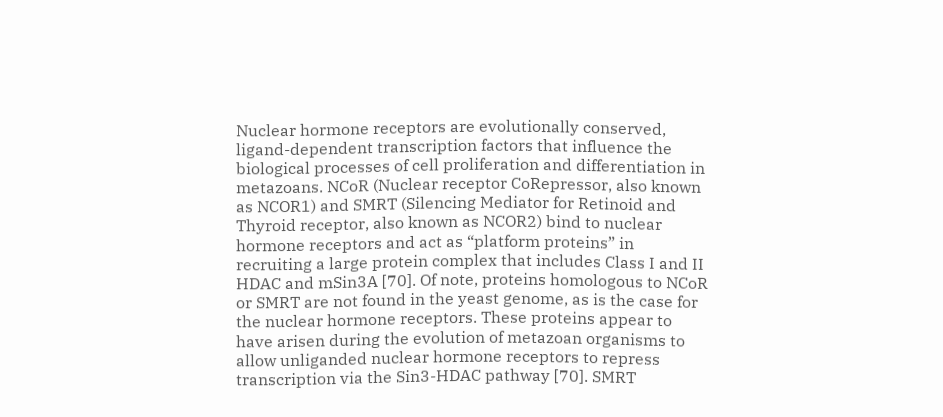Nuclear hormone receptors are evolutionally conserved, ligand-dependent transcription factors that influence the biological processes of cell proliferation and differentiation in metazoans. NCoR (Nuclear receptor CoRepressor, also known as NCOR1) and SMRT (Silencing Mediator for Retinoid and Thyroid receptor, also known as NCOR2) bind to nuclear hormone receptors and act as “platform proteins” in recruiting a large protein complex that includes Class I and II HDAC and mSin3A [70]. Of note, proteins homologous to NCoR or SMRT are not found in the yeast genome, as is the case for the nuclear hormone receptors. These proteins appear to have arisen during the evolution of metazoan organisms to allow unliganded nuclear hormone receptors to repress transcription via the Sin3-HDAC pathway [70]. SMRT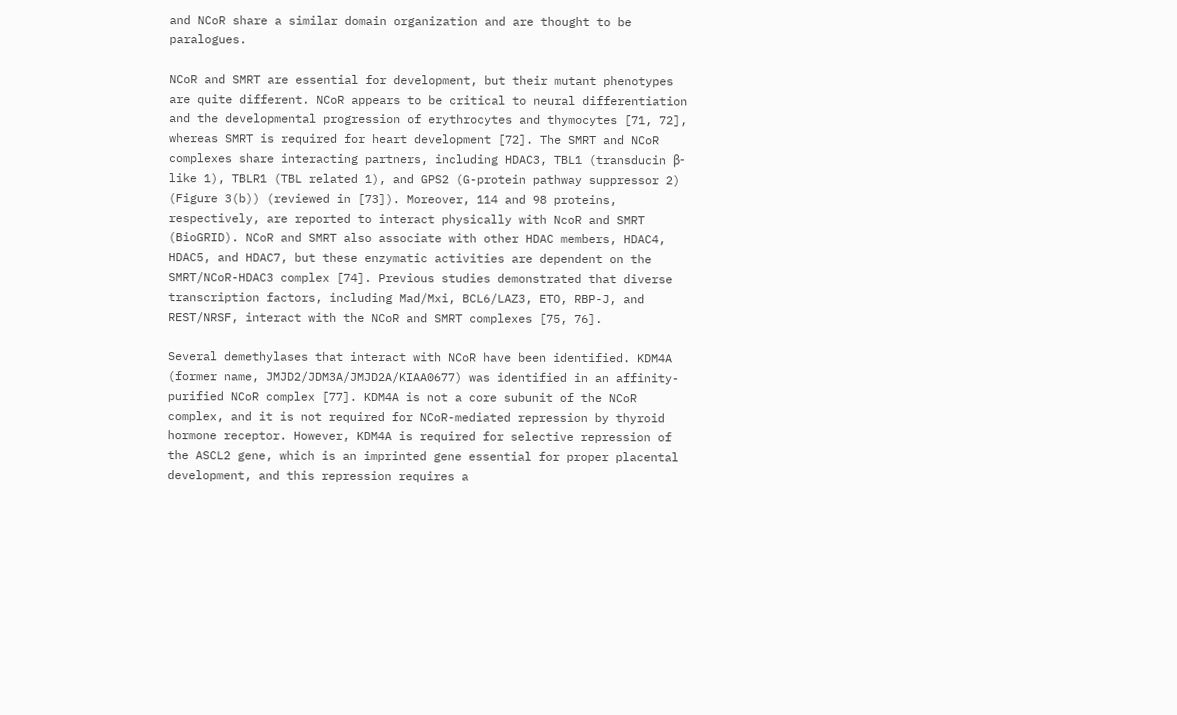and NCoR share a similar domain organization and are thought to be paralogues.

NCoR and SMRT are essential for development, but their mutant phenotypes are quite different. NCoR appears to be critical to neural differentiation and the developmental progression of erythrocytes and thymocytes [71, 72], whereas SMRT is required for heart development [72]. The SMRT and NCoR complexes share interacting partners, including HDAC3, TBL1 (transducin β-like 1), TBLR1 (TBL related 1), and GPS2 (G-protein pathway suppressor 2) (Figure 3(b)) (reviewed in [73]). Moreover, 114 and 98 proteins, respectively, are reported to interact physically with NcoR and SMRT (BioGRID). NCoR and SMRT also associate with other HDAC members, HDAC4, HDAC5, and HDAC7, but these enzymatic activities are dependent on the SMRT/NCoR-HDAC3 complex [74]. Previous studies demonstrated that diverse transcription factors, including Mad/Mxi, BCL6/LAZ3, ETO, RBP-J, and REST/NRSF, interact with the NCoR and SMRT complexes [75, 76].

Several demethylases that interact with NCoR have been identified. KDM4A (former name, JMJD2/JDM3A/JMJD2A/KIAA0677) was identified in an affinity-purified NCoR complex [77]. KDM4A is not a core subunit of the NCoR complex, and it is not required for NCoR-mediated repression by thyroid hormone receptor. However, KDM4A is required for selective repression of the ASCL2 gene, which is an imprinted gene essential for proper placental development, and this repression requires a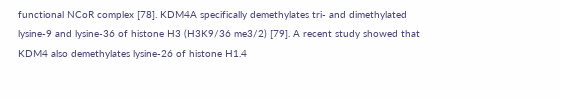functional NCoR complex [78]. KDM4A specifically demethylates tri- and dimethylated lysine-9 and lysine-36 of histone H3 (H3K9/36 me3/2) [79]. A recent study showed that KDM4 also demethylates lysine-26 of histone H1.4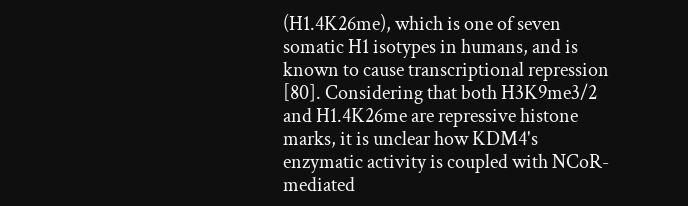(H1.4K26me), which is one of seven somatic H1 isotypes in humans, and is known to cause transcriptional repression [80]. Considering that both H3K9me3/2 and H1.4K26me are repressive histone marks, it is unclear how KDM4's enzymatic activity is coupled with NCoR-mediated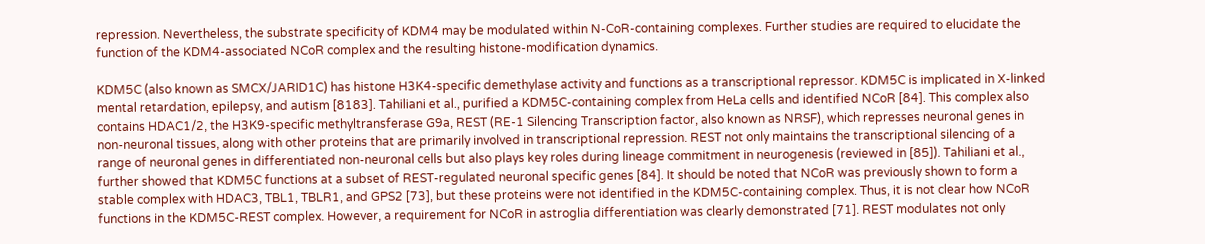repression. Nevertheless, the substrate specificity of KDM4 may be modulated within N-CoR-containing complexes. Further studies are required to elucidate the function of the KDM4-associated NCoR complex and the resulting histone-modification dynamics.

KDM5C (also known as SMCX/JARID1C) has histone H3K4-specific demethylase activity and functions as a transcriptional repressor. KDM5C is implicated in X-linked mental retardation, epilepsy, and autism [8183]. Tahiliani et al., purified a KDM5C-containing complex from HeLa cells and identified NCoR [84]. This complex also contains HDAC1/2, the H3K9-specific methyltransferase G9a, REST (RE-1 Silencing Transcription factor, also known as NRSF), which represses neuronal genes in non-neuronal tissues, along with other proteins that are primarily involved in transcriptional repression. REST not only maintains the transcriptional silencing of a range of neuronal genes in differentiated non-neuronal cells but also plays key roles during lineage commitment in neurogenesis (reviewed in [85]). Tahiliani et al., further showed that KDM5C functions at a subset of REST-regulated neuronal specific genes [84]. It should be noted that NCoR was previously shown to form a stable complex with HDAC3, TBL1, TBLR1, and GPS2 [73], but these proteins were not identified in the KDM5C-containing complex. Thus, it is not clear how NCoR functions in the KDM5C-REST complex. However, a requirement for NCoR in astroglia differentiation was clearly demonstrated [71]. REST modulates not only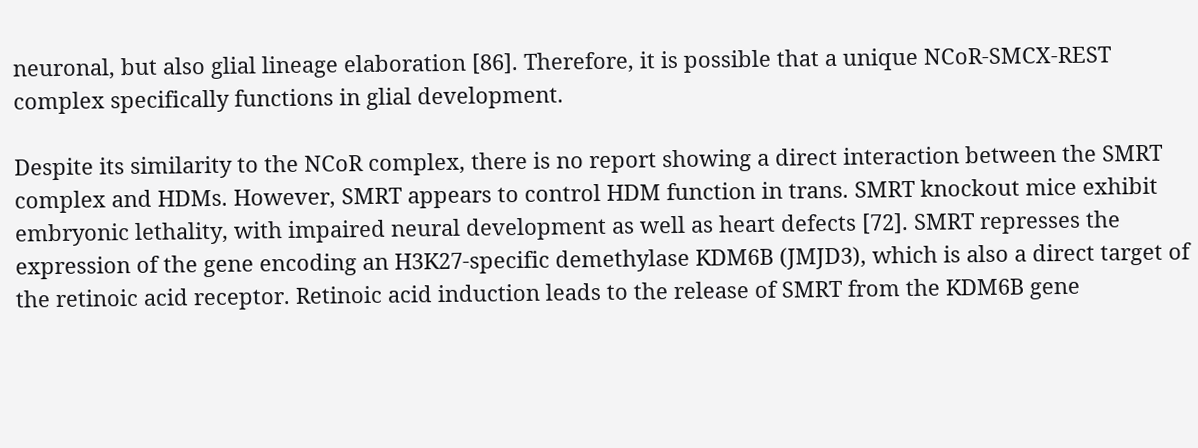neuronal, but also glial lineage elaboration [86]. Therefore, it is possible that a unique NCoR-SMCX-REST complex specifically functions in glial development.

Despite its similarity to the NCoR complex, there is no report showing a direct interaction between the SMRT complex and HDMs. However, SMRT appears to control HDM function in trans. SMRT knockout mice exhibit embryonic lethality, with impaired neural development as well as heart defects [72]. SMRT represses the expression of the gene encoding an H3K27-specific demethylase KDM6B (JMJD3), which is also a direct target of the retinoic acid receptor. Retinoic acid induction leads to the release of SMRT from the KDM6B gene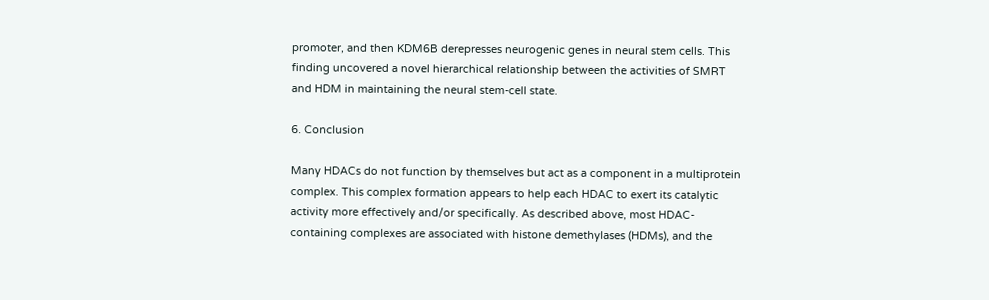promoter, and then KDM6B derepresses neurogenic genes in neural stem cells. This finding uncovered a novel hierarchical relationship between the activities of SMRT and HDM in maintaining the neural stem-cell state.

6. Conclusion

Many HDACs do not function by themselves but act as a component in a multiprotein complex. This complex formation appears to help each HDAC to exert its catalytic activity more effectively and/or specifically. As described above, most HDAC-containing complexes are associated with histone demethylases (HDMs), and the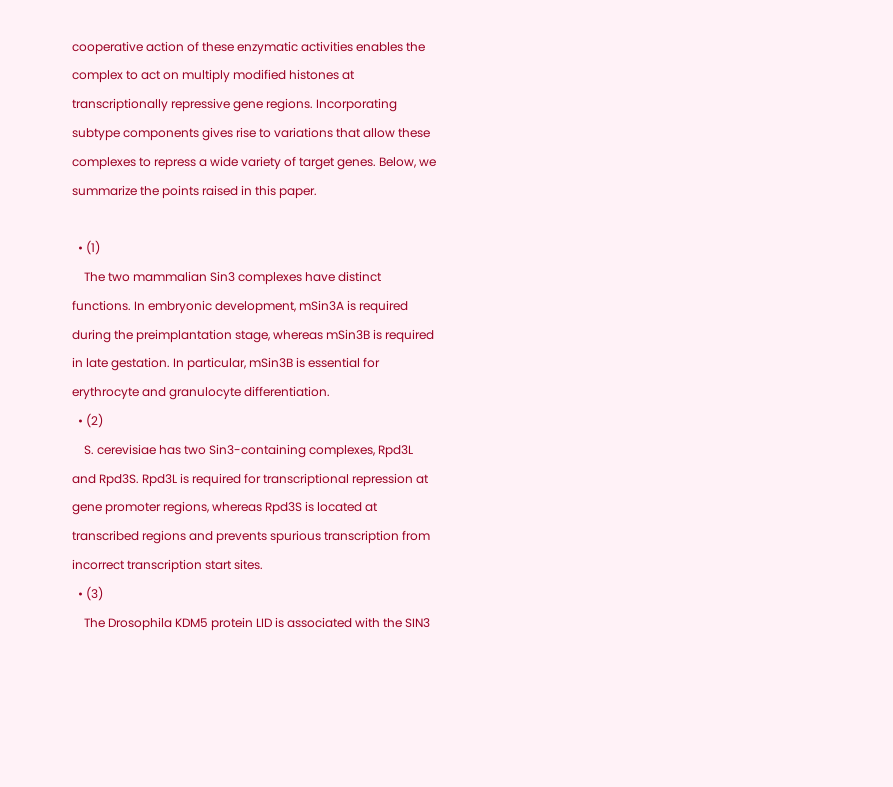cooperative action of these enzymatic activities enables the complex to act on multiply modified histones at transcriptionally repressive gene regions. Incorporating subtype components gives rise to variations that allow these complexes to repress a wide variety of target genes. Below, we summarize the points raised in this paper.

  • (1)
    The two mammalian Sin3 complexes have distinct functions. In embryonic development, mSin3A is required during the preimplantation stage, whereas mSin3B is required in late gestation. In particular, mSin3B is essential for erythrocyte and granulocyte differentiation.
  • (2)
    S. cerevisiae has two Sin3-containing complexes, Rpd3L and Rpd3S. Rpd3L is required for transcriptional repression at gene promoter regions, whereas Rpd3S is located at transcribed regions and prevents spurious transcription from incorrect transcription start sites.
  • (3)
    The Drosophila KDM5 protein LID is associated with the SIN3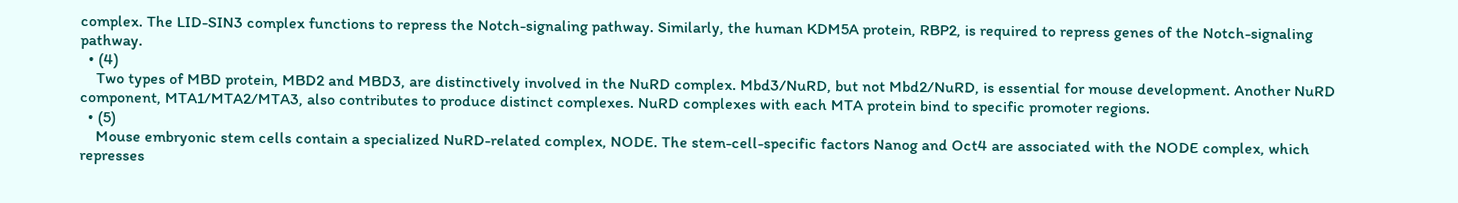complex. The LID-SIN3 complex functions to repress the Notch-signaling pathway. Similarly, the human KDM5A protein, RBP2, is required to repress genes of the Notch-signaling pathway.
  • (4)
    Two types of MBD protein, MBD2 and MBD3, are distinctively involved in the NuRD complex. Mbd3/NuRD, but not Mbd2/NuRD, is essential for mouse development. Another NuRD component, MTA1/MTA2/MTA3, also contributes to produce distinct complexes. NuRD complexes with each MTA protein bind to specific promoter regions.
  • (5)
    Mouse embryonic stem cells contain a specialized NuRD-related complex, NODE. The stem-cell-specific factors Nanog and Oct4 are associated with the NODE complex, which represses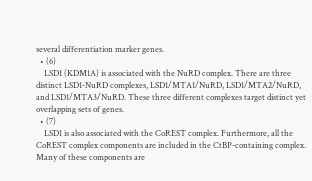several differentiation marker genes.
  • (6)
    LSD1 (KDM1A) is associated with the NuRD complex. There are three distinct LSD1-NuRD complexes, LSD1/MTA1/NuRD, LSD1/MTA2/NuRD, and LSD1/MTA3/NuRD. These three different complexes target distinct yet overlapping sets of genes.
  • (7)
    LSD1 is also associated with the CoREST complex. Furthermore, all the CoREST complex components are included in the CtBP-containing complex. Many of these components are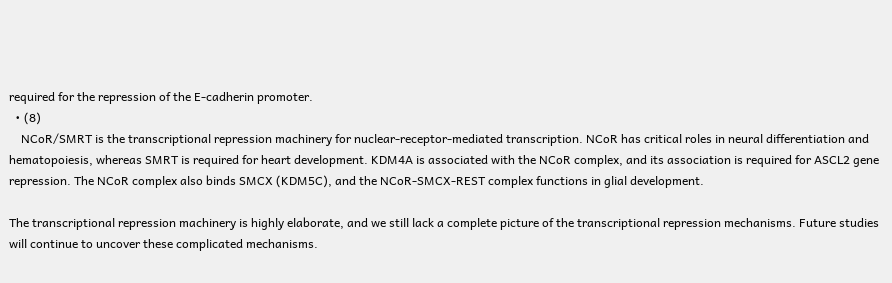required for the repression of the E-cadherin promoter.
  • (8)
    NCoR/SMRT is the transcriptional repression machinery for nuclear-receptor-mediated transcription. NCoR has critical roles in neural differentiation and hematopoiesis, whereas SMRT is required for heart development. KDM4A is associated with the NCoR complex, and its association is required for ASCL2 gene repression. The NCoR complex also binds SMCX (KDM5C), and the NCoR-SMCX-REST complex functions in glial development.

The transcriptional repression machinery is highly elaborate, and we still lack a complete picture of the transcriptional repression mechanisms. Future studies will continue to uncover these complicated mechanisms.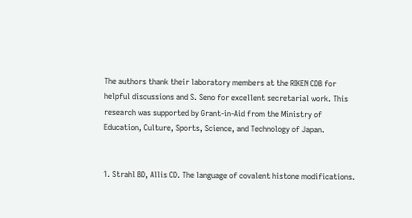The authors thank their laboratory members at the RIKEN CDB for helpful discussions and S. Seno for excellent secretarial work. This research was supported by Grant-in-Aid from the Ministry of Education, Culture, Sports, Science, and Technology of Japan.


1. Strahl BD, Allis CD. The language of covalent histone modifications.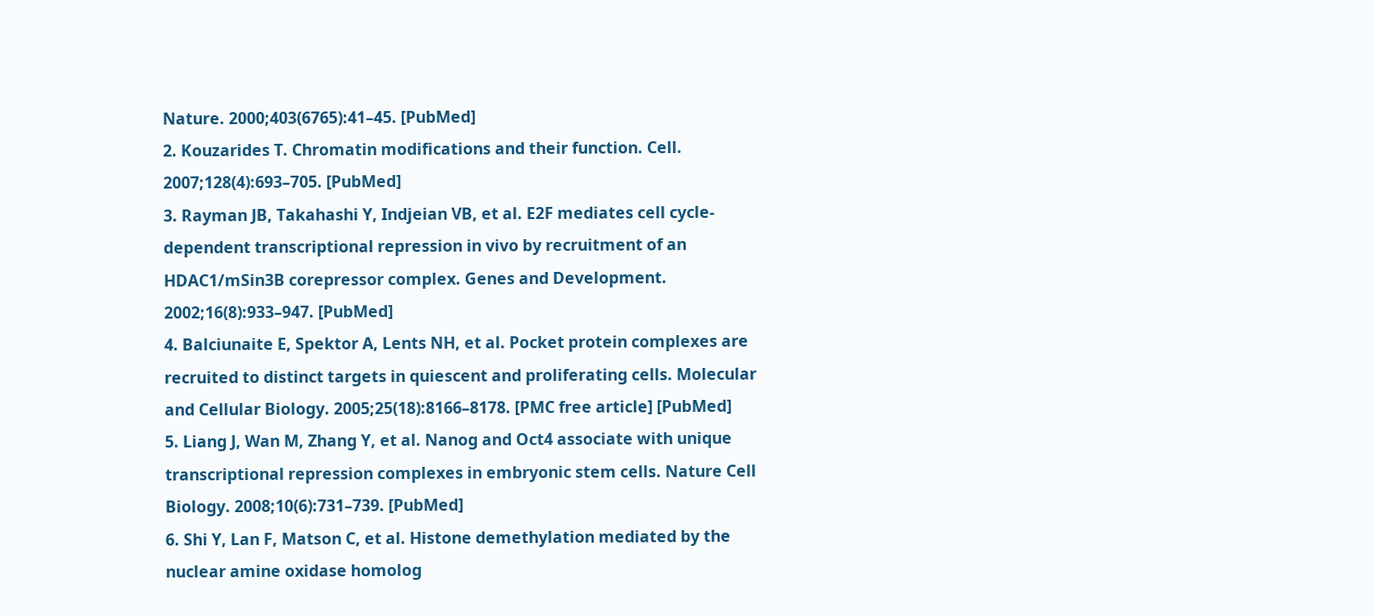Nature. 2000;403(6765):41–45. [PubMed]
2. Kouzarides T. Chromatin modifications and their function. Cell. 2007;128(4):693–705. [PubMed]
3. Rayman JB, Takahashi Y, Indjeian VB, et al. E2F mediates cell cycle-dependent transcriptional repression in vivo by recruitment of an HDAC1/mSin3B corepressor complex. Genes and Development. 2002;16(8):933–947. [PubMed]
4. Balciunaite E, Spektor A, Lents NH, et al. Pocket protein complexes are recruited to distinct targets in quiescent and proliferating cells. Molecular and Cellular Biology. 2005;25(18):8166–8178. [PMC free article] [PubMed]
5. Liang J, Wan M, Zhang Y, et al. Nanog and Oct4 associate with unique transcriptional repression complexes in embryonic stem cells. Nature Cell Biology. 2008;10(6):731–739. [PubMed]
6. Shi Y, Lan F, Matson C, et al. Histone demethylation mediated by the nuclear amine oxidase homolog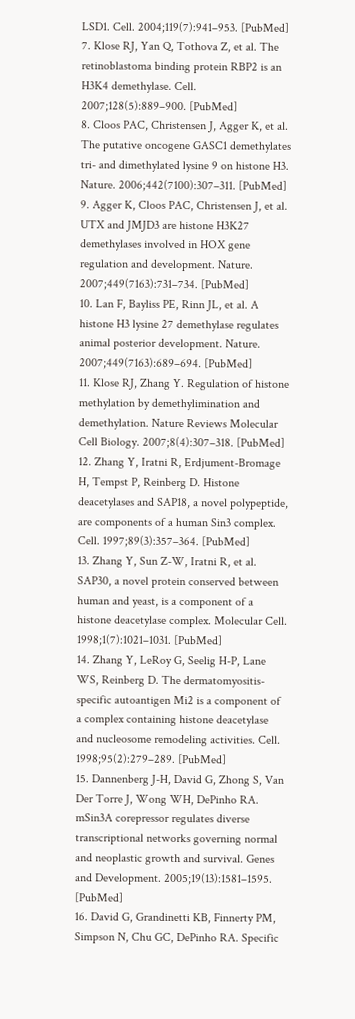LSD1. Cell. 2004;119(7):941–953. [PubMed]
7. Klose RJ, Yan Q, Tothova Z, et al. The retinoblastoma binding protein RBP2 is an H3K4 demethylase. Cell. 2007;128(5):889–900. [PubMed]
8. Cloos PAC, Christensen J, Agger K, et al. The putative oncogene GASC1 demethylates tri- and dimethylated lysine 9 on histone H3. Nature. 2006;442(7100):307–311. [PubMed]
9. Agger K, Cloos PAC, Christensen J, et al. UTX and JMJD3 are histone H3K27 demethylases involved in HOX gene regulation and development. Nature. 2007;449(7163):731–734. [PubMed]
10. Lan F, Bayliss PE, Rinn JL, et al. A histone H3 lysine 27 demethylase regulates animal posterior development. Nature. 2007;449(7163):689–694. [PubMed]
11. Klose RJ, Zhang Y. Regulation of histone methylation by demethylimination and demethylation. Nature Reviews Molecular Cell Biology. 2007;8(4):307–318. [PubMed]
12. Zhang Y, Iratni R, Erdjument-Bromage H, Tempst P, Reinberg D. Histone deacetylases and SAP18, a novel polypeptide, are components of a human Sin3 complex. Cell. 1997;89(3):357–364. [PubMed]
13. Zhang Y, Sun Z-W, Iratni R, et al. SAP30, a novel protein conserved between human and yeast, is a component of a histone deacetylase complex. Molecular Cell. 1998;1(7):1021–1031. [PubMed]
14. Zhang Y, LeRoy G, Seelig H-P, Lane WS, Reinberg D. The dermatomyositis-specific autoantigen Mi2 is a component of a complex containing histone deacetylase and nucleosome remodeling activities. Cell. 1998;95(2):279–289. [PubMed]
15. Dannenberg J-H, David G, Zhong S, Van Der Torre J, Wong WH, DePinho RA. mSin3A corepressor regulates diverse transcriptional networks governing normal and neoplastic growth and survival. Genes and Development. 2005;19(13):1581–1595. [PubMed]
16. David G, Grandinetti KB, Finnerty PM, Simpson N, Chu GC, DePinho RA. Specific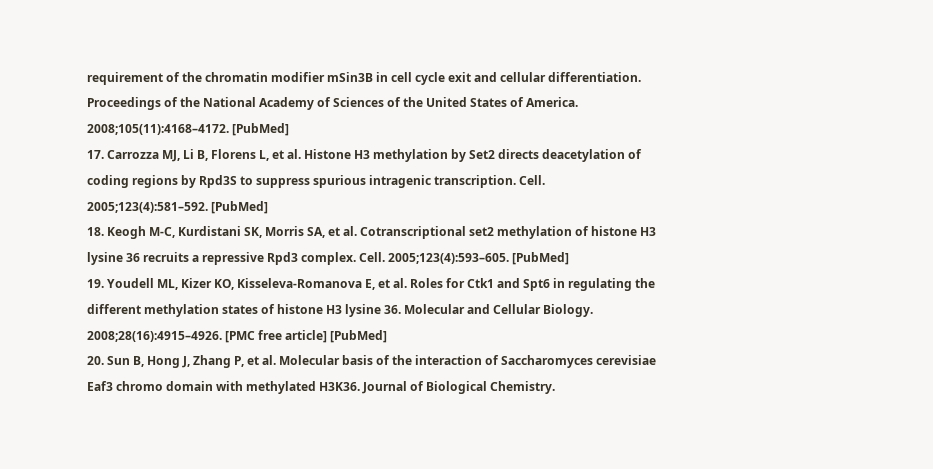requirement of the chromatin modifier mSin3B in cell cycle exit and cellular differentiation. Proceedings of the National Academy of Sciences of the United States of America. 2008;105(11):4168–4172. [PubMed]
17. Carrozza MJ, Li B, Florens L, et al. Histone H3 methylation by Set2 directs deacetylation of coding regions by Rpd3S to suppress spurious intragenic transcription. Cell. 2005;123(4):581–592. [PubMed]
18. Keogh M-C, Kurdistani SK, Morris SA, et al. Cotranscriptional set2 methylation of histone H3 lysine 36 recruits a repressive Rpd3 complex. Cell. 2005;123(4):593–605. [PubMed]
19. Youdell ML, Kizer KO, Kisseleva-Romanova E, et al. Roles for Ctk1 and Spt6 in regulating the different methylation states of histone H3 lysine 36. Molecular and Cellular Biology. 2008;28(16):4915–4926. [PMC free article] [PubMed]
20. Sun B, Hong J, Zhang P, et al. Molecular basis of the interaction of Saccharomyces cerevisiae Eaf3 chromo domain with methylated H3K36. Journal of Biological Chemistry.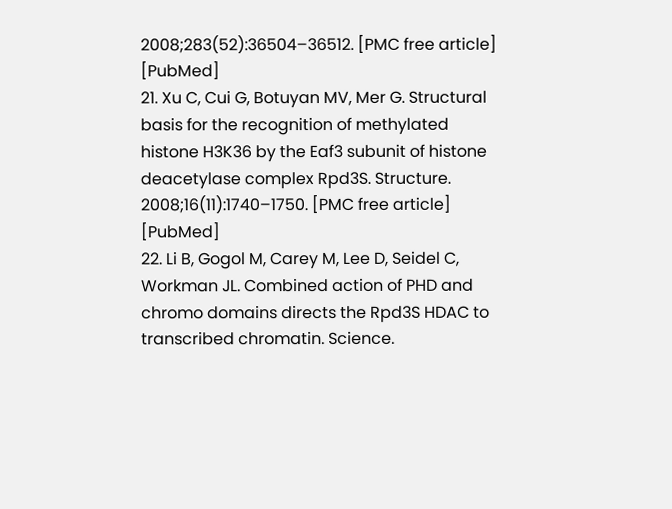2008;283(52):36504–36512. [PMC free article] [PubMed]
21. Xu C, Cui G, Botuyan MV, Mer G. Structural basis for the recognition of methylated histone H3K36 by the Eaf3 subunit of histone deacetylase complex Rpd3S. Structure. 2008;16(11):1740–1750. [PMC free article] [PubMed]
22. Li B, Gogol M, Carey M, Lee D, Seidel C, Workman JL. Combined action of PHD and chromo domains directs the Rpd3S HDAC to transcribed chromatin. Science.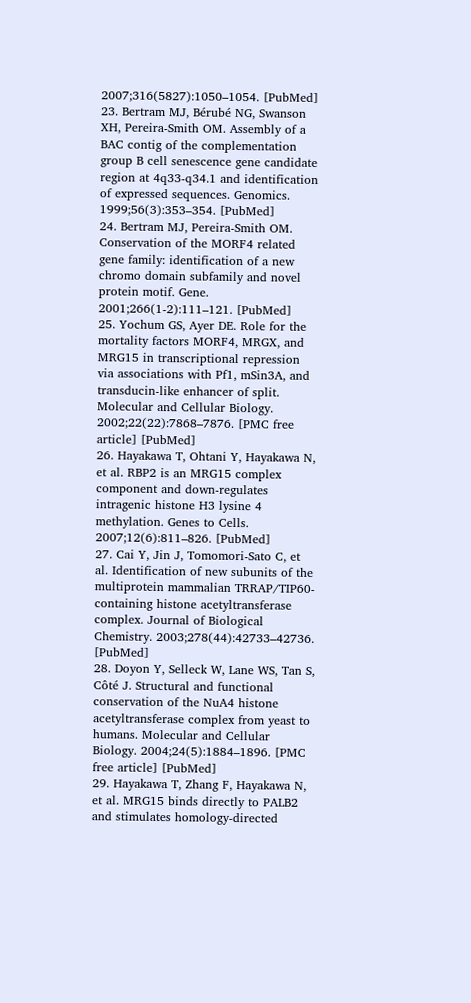2007;316(5827):1050–1054. [PubMed]
23. Bertram MJ, Bérubé NG, Swanson XH, Pereira-Smith OM. Assembly of a BAC contig of the complementation group B cell senescence gene candidate region at 4q33-q34.1 and identification of expressed sequences. Genomics. 1999;56(3):353–354. [PubMed]
24. Bertram MJ, Pereira-Smith OM. Conservation of the MORF4 related gene family: identification of a new chromo domain subfamily and novel protein motif. Gene. 2001;266(1-2):111–121. [PubMed]
25. Yochum GS, Ayer DE. Role for the mortality factors MORF4, MRGX, and MRG15 in transcriptional repression via associations with Pf1, mSin3A, and transducin-like enhancer of split. Molecular and Cellular Biology. 2002;22(22):7868–7876. [PMC free article] [PubMed]
26. Hayakawa T, Ohtani Y, Hayakawa N, et al. RBP2 is an MRG15 complex component and down-regulates intragenic histone H3 lysine 4 methylation. Genes to Cells. 2007;12(6):811–826. [PubMed]
27. Cai Y, Jin J, Tomomori-Sato C, et al. Identification of new subunits of the multiprotein mammalian TRRAP/TIP60-containing histone acetyltransferase complex. Journal of Biological Chemistry. 2003;278(44):42733–42736. [PubMed]
28. Doyon Y, Selleck W, Lane WS, Tan S, Côté J. Structural and functional conservation of the NuA4 histone acetyltransferase complex from yeast to humans. Molecular and Cellular Biology. 2004;24(5):1884–1896. [PMC free article] [PubMed]
29. Hayakawa T, Zhang F, Hayakawa N, et al. MRG15 binds directly to PALB2 and stimulates homology-directed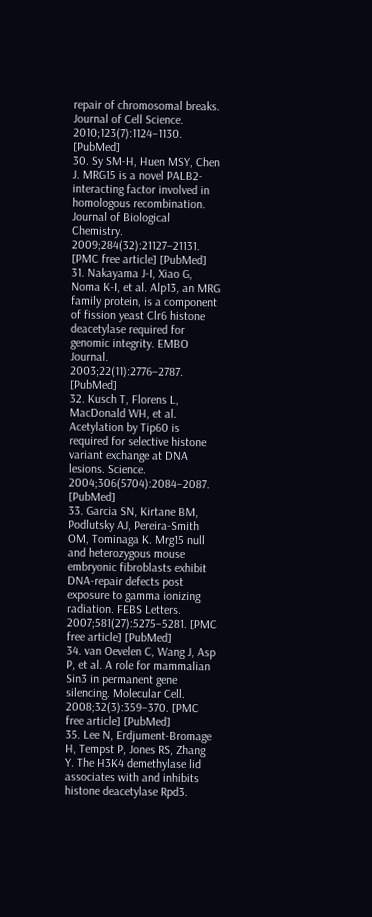repair of chromosomal breaks. Journal of Cell Science. 2010;123(7):1124–1130. [PubMed]
30. Sy SM-H, Huen MSY, Chen J. MRG15 is a novel PALB2-interacting factor involved in homologous recombination. Journal of Biological Chemistry. 2009;284(32):21127–21131. [PMC free article] [PubMed]
31. Nakayama J-I, Xiao G, Noma K-I, et al. Alp13, an MRG family protein, is a component of fission yeast Clr6 histone deacetylase required for genomic integrity. EMBO Journal. 2003;22(11):2776–2787. [PubMed]
32. Kusch T, Florens L, MacDonald WH, et al. Acetylation by Tip60 is required for selective histone variant exchange at DNA lesions. Science. 2004;306(5704):2084–2087. [PubMed]
33. Garcia SN, Kirtane BM, Podlutsky AJ, Pereira-Smith OM, Tominaga K. Mrg15 null and heterozygous mouse embryonic fibroblasts exhibit DNA-repair defects post exposure to gamma ionizing radiation. FEBS Letters. 2007;581(27):5275–5281. [PMC free article] [PubMed]
34. van Oevelen C, Wang J, Asp P, et al. A role for mammalian Sin3 in permanent gene silencing. Molecular Cell. 2008;32(3):359–370. [PMC free article] [PubMed]
35. Lee N, Erdjument-Bromage H, Tempst P, Jones RS, Zhang Y. The H3K4 demethylase lid associates with and inhibits histone deacetylase Rpd3.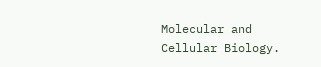Molecular and Cellular Biology.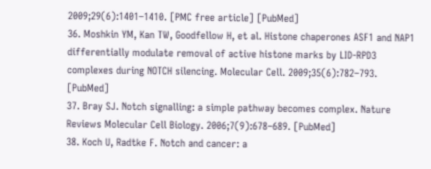2009;29(6):1401–1410. [PMC free article] [PubMed]
36. Moshkin YM, Kan TW, Goodfellow H, et al. Histone chaperones ASF1 and NAP1 differentially modulate removal of active histone marks by LID-RPD3 complexes during NOTCH silencing. Molecular Cell. 2009;35(6):782–793. [PubMed]
37. Bray SJ. Notch signalling: a simple pathway becomes complex. Nature Reviews Molecular Cell Biology. 2006;7(9):678–689. [PubMed]
38. Koch U, Radtke F. Notch and cancer: a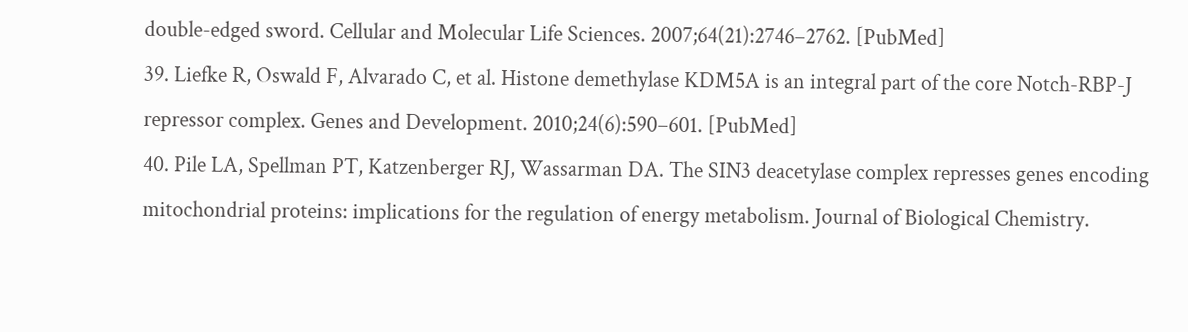double-edged sword. Cellular and Molecular Life Sciences. 2007;64(21):2746–2762. [PubMed]
39. Liefke R, Oswald F, Alvarado C, et al. Histone demethylase KDM5A is an integral part of the core Notch-RBP-J repressor complex. Genes and Development. 2010;24(6):590–601. [PubMed]
40. Pile LA, Spellman PT, Katzenberger RJ, Wassarman DA. The SIN3 deacetylase complex represses genes encoding mitochondrial proteins: implications for the regulation of energy metabolism. Journal of Biological Chemistry.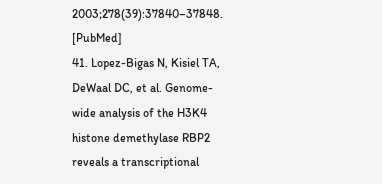2003;278(39):37840–37848. [PubMed]
41. Lopez-Bigas N, Kisiel TA, DeWaal DC, et al. Genome-wide analysis of the H3K4 histone demethylase RBP2 reveals a transcriptional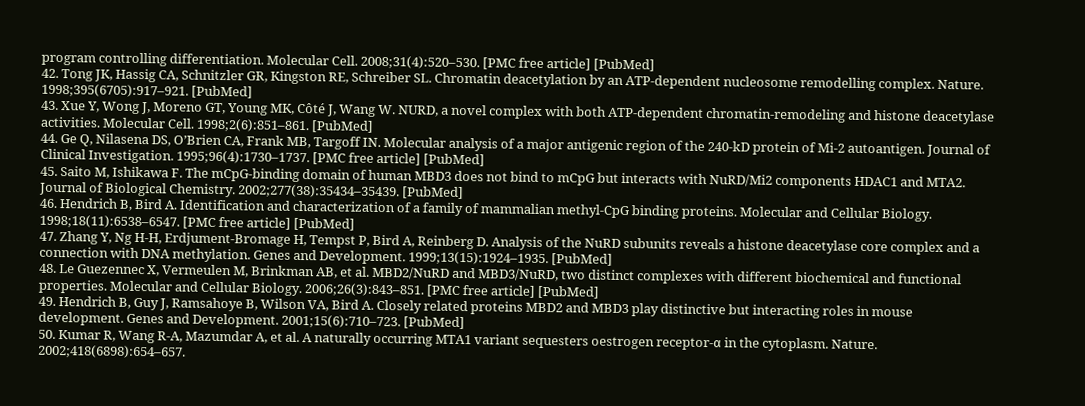program controlling differentiation. Molecular Cell. 2008;31(4):520–530. [PMC free article] [PubMed]
42. Tong JK, Hassig CA, Schnitzler GR, Kingston RE, Schreiber SL. Chromatin deacetylation by an ATP-dependent nucleosome remodelling complex. Nature. 1998;395(6705):917–921. [PubMed]
43. Xue Y, Wong J, Moreno GT, Young MK, Côté J, Wang W. NURD, a novel complex with both ATP-dependent chromatin-remodeling and histone deacetylase activities. Molecular Cell. 1998;2(6):851–861. [PubMed]
44. Ge Q, Nilasena DS, O’Brien CA, Frank MB, Targoff IN. Molecular analysis of a major antigenic region of the 240-kD protein of Mi-2 autoantigen. Journal of Clinical Investigation. 1995;96(4):1730–1737. [PMC free article] [PubMed]
45. Saito M, Ishikawa F. The mCpG-binding domain of human MBD3 does not bind to mCpG but interacts with NuRD/Mi2 components HDAC1 and MTA2. Journal of Biological Chemistry. 2002;277(38):35434–35439. [PubMed]
46. Hendrich B, Bird A. Identification and characterization of a family of mammalian methyl-CpG binding proteins. Molecular and Cellular Biology. 1998;18(11):6538–6547. [PMC free article] [PubMed]
47. Zhang Y, Ng H-H, Erdjument-Bromage H, Tempst P, Bird A, Reinberg D. Analysis of the NuRD subunits reveals a histone deacetylase core complex and a connection with DNA methylation. Genes and Development. 1999;13(15):1924–1935. [PubMed]
48. Le Guezennec X, Vermeulen M, Brinkman AB, et al. MBD2/NuRD and MBD3/NuRD, two distinct complexes with different biochemical and functional properties. Molecular and Cellular Biology. 2006;26(3):843–851. [PMC free article] [PubMed]
49. Hendrich B, Guy J, Ramsahoye B, Wilson VA, Bird A. Closely related proteins MBD2 and MBD3 play distinctive but interacting roles in mouse development. Genes and Development. 2001;15(6):710–723. [PubMed]
50. Kumar R, Wang R-A, Mazumdar A, et al. A naturally occurring MTA1 variant sequesters oestrogen receptor-α in the cytoplasm. Nature. 2002;418(6898):654–657.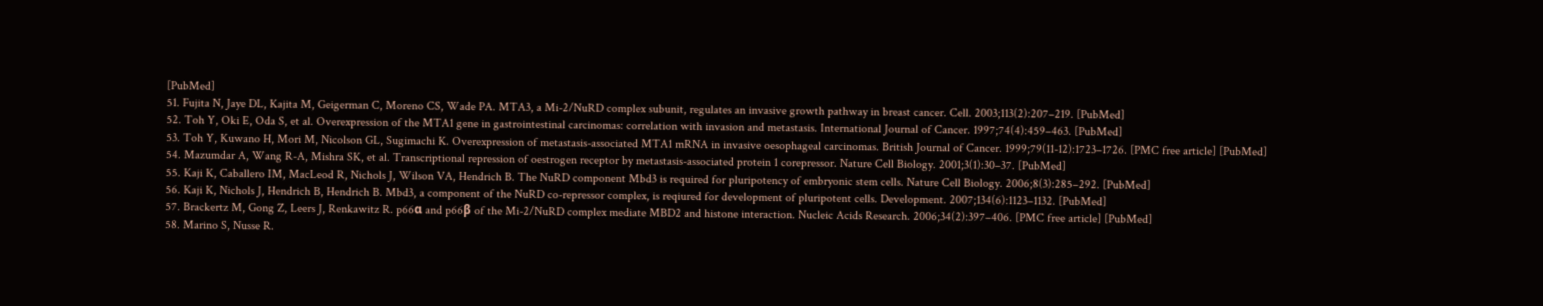[PubMed]
51. Fujita N, Jaye DL, Kajita M, Geigerman C, Moreno CS, Wade PA. MTA3, a Mi-2/NuRD complex subunit, regulates an invasive growth pathway in breast cancer. Cell. 2003;113(2):207–219. [PubMed]
52. Toh Y, Oki E, Oda S, et al. Overexpression of the MTA1 gene in gastrointestinal carcinomas: correlation with invasion and metastasis. International Journal of Cancer. 1997;74(4):459–463. [PubMed]
53. Toh Y, Kuwano H, Mori M, Nicolson GL, Sugimachi K. Overexpression of metastasis-associated MTA1 mRNA in invasive oesophageal carcinomas. British Journal of Cancer. 1999;79(11-12):1723–1726. [PMC free article] [PubMed]
54. Mazumdar A, Wang R-A, Mishra SK, et al. Transcriptional repression of oestrogen receptor by metastasis-associated protein 1 corepressor. Nature Cell Biology. 2001;3(1):30–37. [PubMed]
55. Kaji K, Caballero IM, MacLeod R, Nichols J, Wilson VA, Hendrich B. The NuRD component Mbd3 is required for pluripotency of embryonic stem cells. Nature Cell Biology. 2006;8(3):285–292. [PubMed]
56. Kaji K, Nichols J, Hendrich B, Hendrich B. Mbd3, a component of the NuRD co-repressor complex, is reqiured for development of pluripotent cells. Development. 2007;134(6):1123–1132. [PubMed]
57. Brackertz M, Gong Z, Leers J, Renkawitz R. p66α and p66β of the Mi-2/NuRD complex mediate MBD2 and histone interaction. Nucleic Acids Research. 2006;34(2):397–406. [PMC free article] [PubMed]
58. Marino S, Nusse R.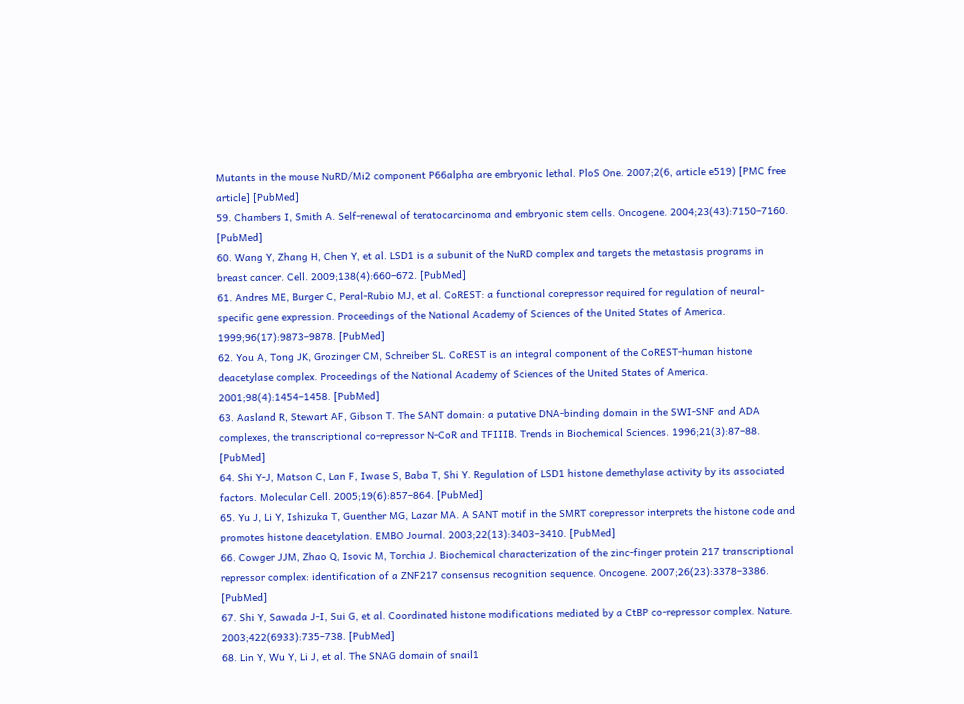Mutants in the mouse NuRD/Mi2 component P66alpha are embryonic lethal. PloS One. 2007;2(6, article e519) [PMC free article] [PubMed]
59. Chambers I, Smith A. Self-renewal of teratocarcinoma and embryonic stem cells. Oncogene. 2004;23(43):7150–7160. [PubMed]
60. Wang Y, Zhang H, Chen Y, et al. LSD1 is a subunit of the NuRD complex and targets the metastasis programs in breast cancer. Cell. 2009;138(4):660–672. [PubMed]
61. Andres ME, Burger C, Peral-Rubio MJ, et al. CoREST: a functional corepressor required for regulation of neural- specific gene expression. Proceedings of the National Academy of Sciences of the United States of America. 1999;96(17):9873–9878. [PubMed]
62. You A, Tong JK, Grozinger CM, Schreiber SL. CoREST is an integral component of the CoREST-human histone deacetylase complex. Proceedings of the National Academy of Sciences of the United States of America. 2001;98(4):1454–1458. [PubMed]
63. Aasland R, Stewart AF, Gibson T. The SANT domain: a putative DNA-binding domain in the SWI-SNF and ADA complexes, the transcriptional co-repressor N-CoR and TFIIIB. Trends in Biochemical Sciences. 1996;21(3):87–88. [PubMed]
64. Shi Y-J, Matson C, Lan F, Iwase S, Baba T, Shi Y. Regulation of LSD1 histone demethylase activity by its associated factors. Molecular Cell. 2005;19(6):857–864. [PubMed]
65. Yu J, Li Y, Ishizuka T, Guenther MG, Lazar MA. A SANT motif in the SMRT corepressor interprets the histone code and promotes histone deacetylation. EMBO Journal. 2003;22(13):3403–3410. [PubMed]
66. Cowger JJM, Zhao Q, Isovic M, Torchia J. Biochemical characterization of the zinc-finger protein 217 transcriptional repressor complex: identification of a ZNF217 consensus recognition sequence. Oncogene. 2007;26(23):3378–3386. [PubMed]
67. Shi Y, Sawada J-I, Sui G, et al. Coordinated histone modifications mediated by a CtBP co-repressor complex. Nature. 2003;422(6933):735–738. [PubMed]
68. Lin Y, Wu Y, Li J, et al. The SNAG domain of snail1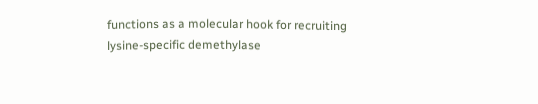functions as a molecular hook for recruiting lysine-specific demethylase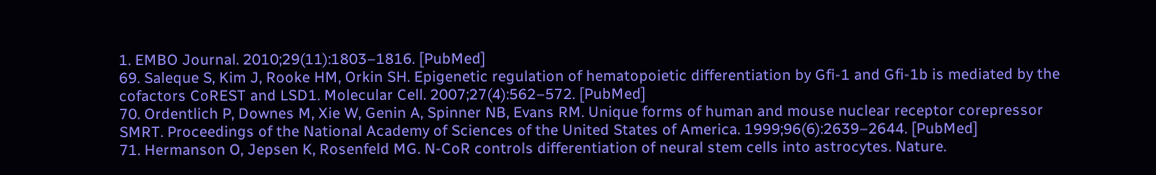1. EMBO Journal. 2010;29(11):1803–1816. [PubMed]
69. Saleque S, Kim J, Rooke HM, Orkin SH. Epigenetic regulation of hematopoietic differentiation by Gfi-1 and Gfi-1b is mediated by the cofactors CoREST and LSD1. Molecular Cell. 2007;27(4):562–572. [PubMed]
70. Ordentlich P, Downes M, Xie W, Genin A, Spinner NB, Evans RM. Unique forms of human and mouse nuclear receptor corepressor SMRT. Proceedings of the National Academy of Sciences of the United States of America. 1999;96(6):2639–2644. [PubMed]
71. Hermanson O, Jepsen K, Rosenfeld MG. N-CoR controls differentiation of neural stem cells into astrocytes. Nature.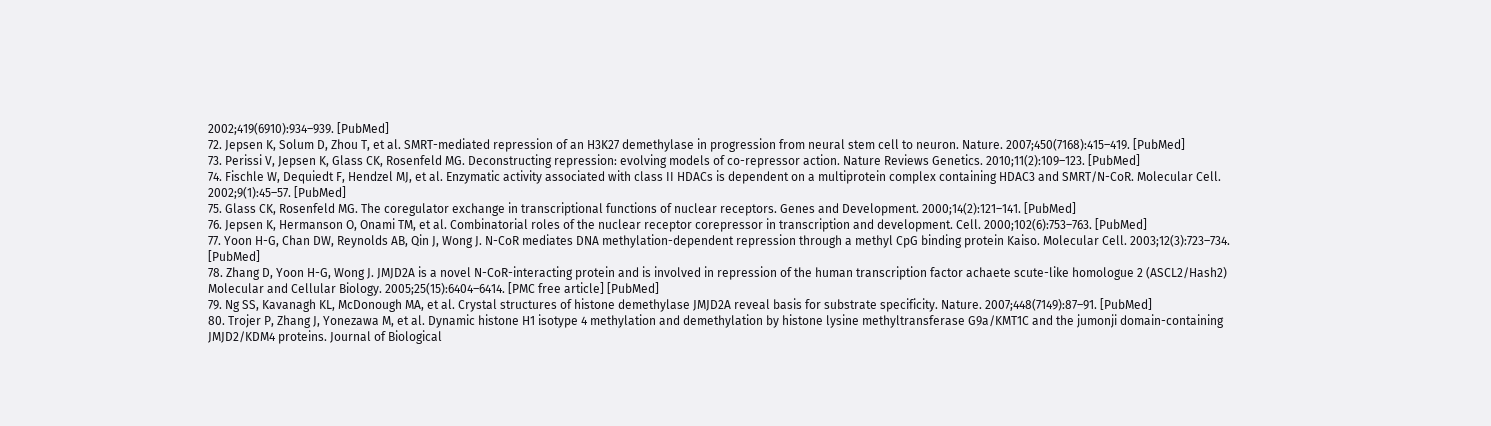2002;419(6910):934–939. [PubMed]
72. Jepsen K, Solum D, Zhou T, et al. SMRT-mediated repression of an H3K27 demethylase in progression from neural stem cell to neuron. Nature. 2007;450(7168):415–419. [PubMed]
73. Perissi V, Jepsen K, Glass CK, Rosenfeld MG. Deconstructing repression: evolving models of co-repressor action. Nature Reviews Genetics. 2010;11(2):109–123. [PubMed]
74. Fischle W, Dequiedt F, Hendzel MJ, et al. Enzymatic activity associated with class II HDACs is dependent on a multiprotein complex containing HDAC3 and SMRT/N-CoR. Molecular Cell. 2002;9(1):45–57. [PubMed]
75. Glass CK, Rosenfeld MG. The coregulator exchange in transcriptional functions of nuclear receptors. Genes and Development. 2000;14(2):121–141. [PubMed]
76. Jepsen K, Hermanson O, Onami TM, et al. Combinatorial roles of the nuclear receptor corepressor in transcription and development. Cell. 2000;102(6):753–763. [PubMed]
77. Yoon H-G, Chan DW, Reynolds AB, Qin J, Wong J. N-CoR mediates DNA methylation-dependent repression through a methyl CpG binding protein Kaiso. Molecular Cell. 2003;12(3):723–734. [PubMed]
78. Zhang D, Yoon H-G, Wong J. JMJD2A is a novel N-CoR-interacting protein and is involved in repression of the human transcription factor achaete scute-like homologue 2 (ASCL2/Hash2) Molecular and Cellular Biology. 2005;25(15):6404–6414. [PMC free article] [PubMed]
79. Ng SS, Kavanagh KL, McDonough MA, et al. Crystal structures of histone demethylase JMJD2A reveal basis for substrate specificity. Nature. 2007;448(7149):87–91. [PubMed]
80. Trojer P, Zhang J, Yonezawa M, et al. Dynamic histone H1 isotype 4 methylation and demethylation by histone lysine methyltransferase G9a/KMT1C and the jumonji domain-containing JMJD2/KDM4 proteins. Journal of Biological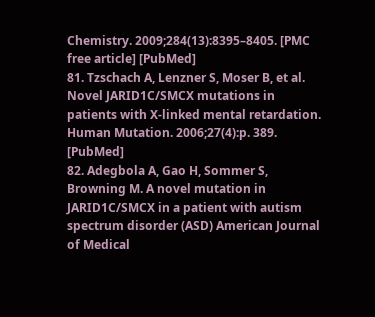Chemistry. 2009;284(13):8395–8405. [PMC free article] [PubMed]
81. Tzschach A, Lenzner S, Moser B, et al. Novel JARID1C/SMCX mutations in patients with X-linked mental retardation. Human Mutation. 2006;27(4):p. 389. [PubMed]
82. Adegbola A, Gao H, Sommer S, Browning M. A novel mutation in JARID1C/SMCX in a patient with autism spectrum disorder (ASD) American Journal of Medical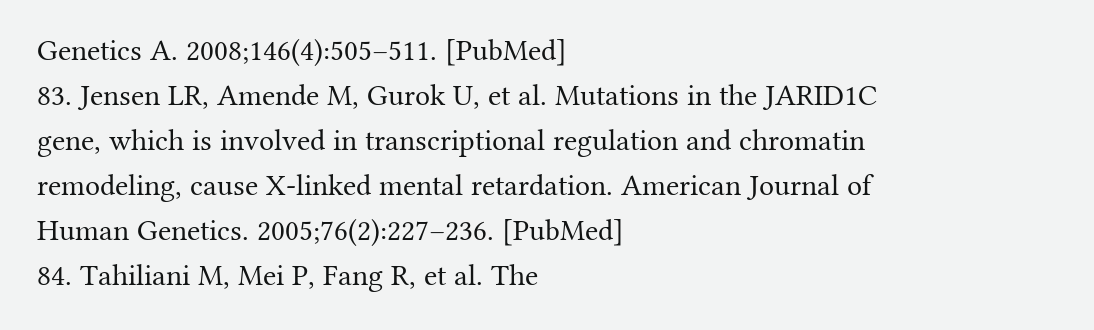Genetics A. 2008;146(4):505–511. [PubMed]
83. Jensen LR, Amende M, Gurok U, et al. Mutations in the JARID1C gene, which is involved in transcriptional regulation and chromatin remodeling, cause X-linked mental retardation. American Journal of Human Genetics. 2005;76(2):227–236. [PubMed]
84. Tahiliani M, Mei P, Fang R, et al. The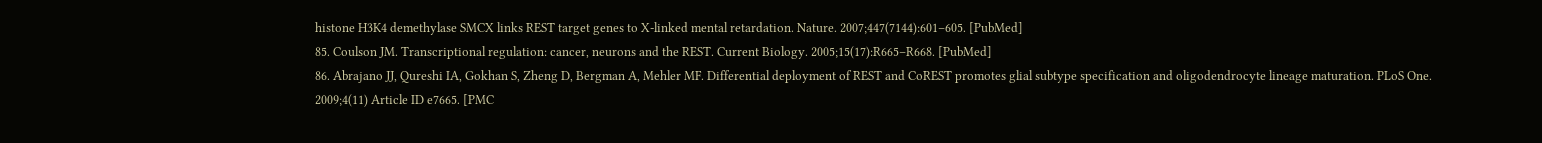histone H3K4 demethylase SMCX links REST target genes to X-linked mental retardation. Nature. 2007;447(7144):601–605. [PubMed]
85. Coulson JM. Transcriptional regulation: cancer, neurons and the REST. Current Biology. 2005;15(17):R665–R668. [PubMed]
86. Abrajano JJ, Qureshi IA, Gokhan S, Zheng D, Bergman A, Mehler MF. Differential deployment of REST and CoREST promotes glial subtype specification and oligodendrocyte lineage maturation. PLoS One. 2009;4(11) Article ID e7665. [PMC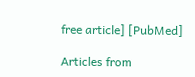free article] [PubMed]

Articles from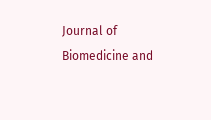Journal of Biomedicine and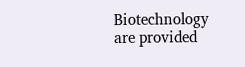Biotechnology are provided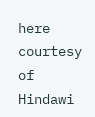here courtesy of Hindawi